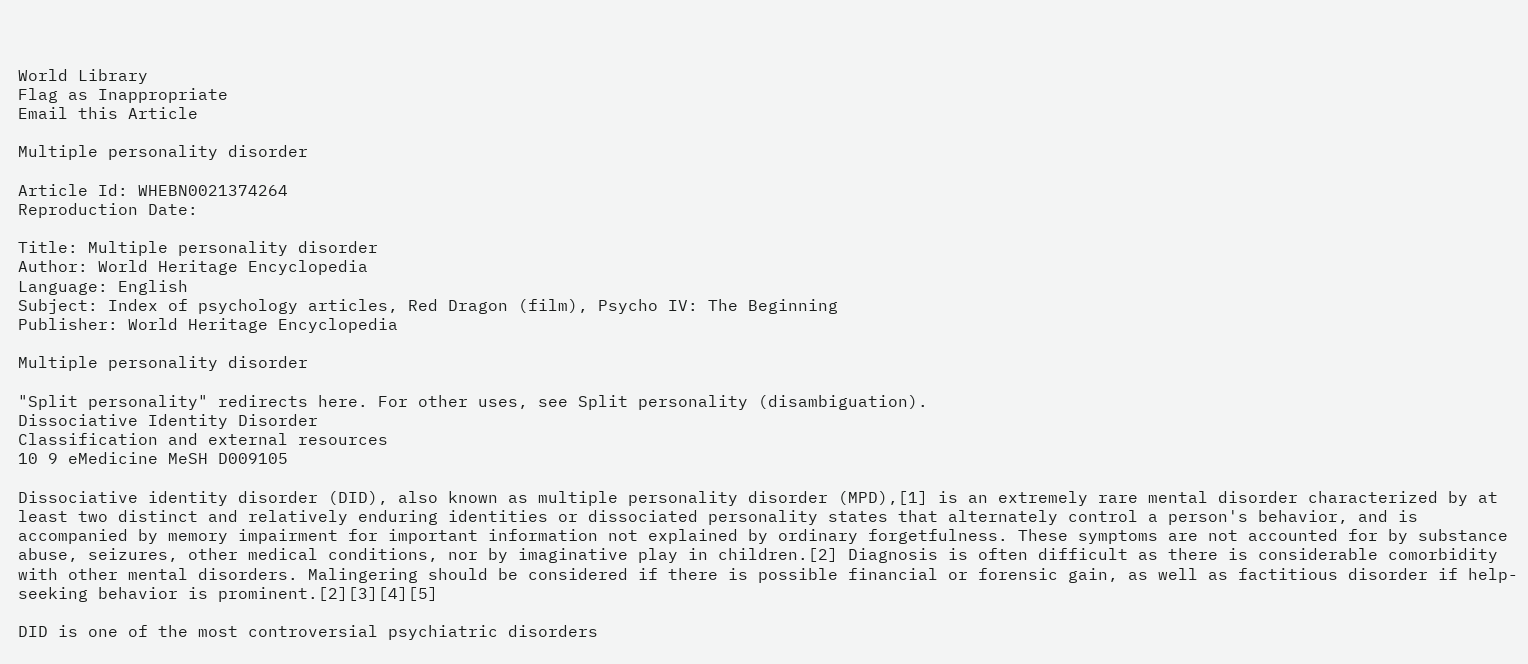World Library
Flag as Inappropriate
Email this Article

Multiple personality disorder

Article Id: WHEBN0021374264
Reproduction Date:

Title: Multiple personality disorder
Author: World Heritage Encyclopedia
Language: English
Subject: Index of psychology articles, Red Dragon (film), Psycho IV: The Beginning
Publisher: World Heritage Encyclopedia

Multiple personality disorder

"Split personality" redirects here. For other uses, see Split personality (disambiguation).
Dissociative Identity Disorder
Classification and external resources
10 9 eMedicine MeSH D009105

Dissociative identity disorder (DID), also known as multiple personality disorder (MPD),[1] is an extremely rare mental disorder characterized by at least two distinct and relatively enduring identities or dissociated personality states that alternately control a person's behavior, and is accompanied by memory impairment for important information not explained by ordinary forgetfulness. These symptoms are not accounted for by substance abuse, seizures, other medical conditions, nor by imaginative play in children.[2] Diagnosis is often difficult as there is considerable comorbidity with other mental disorders. Malingering should be considered if there is possible financial or forensic gain, as well as factitious disorder if help-seeking behavior is prominent.[2][3][4][5]

DID is one of the most controversial psychiatric disorders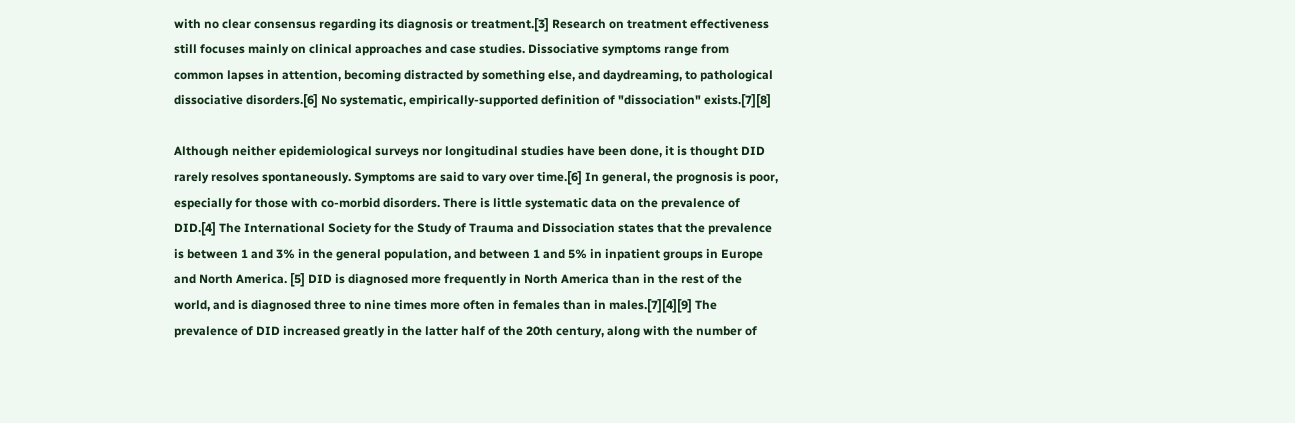with no clear consensus regarding its diagnosis or treatment.[3] Research on treatment effectiveness still focuses mainly on clinical approaches and case studies. Dissociative symptoms range from common lapses in attention, becoming distracted by something else, and daydreaming, to pathological dissociative disorders.[6] No systematic, empirically-supported definition of "dissociation" exists.[7][8]

Although neither epidemiological surveys nor longitudinal studies have been done, it is thought DID rarely resolves spontaneously. Symptoms are said to vary over time.[6] In general, the prognosis is poor, especially for those with co-morbid disorders. There is little systematic data on the prevalence of DID.[4] The International Society for the Study of Trauma and Dissociation states that the prevalence is between 1 and 3% in the general population, and between 1 and 5% in inpatient groups in Europe and North America. [5] DID is diagnosed more frequently in North America than in the rest of the world, and is diagnosed three to nine times more often in females than in males.[7][4][9] The prevalence of DID increased greatly in the latter half of the 20th century, along with the number of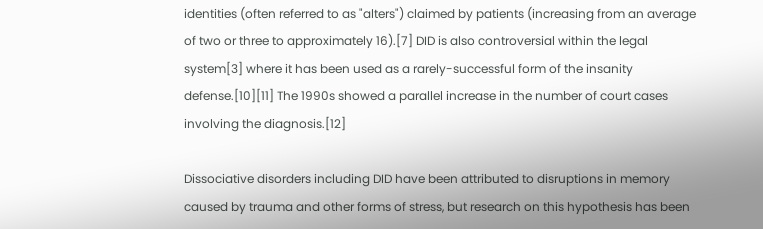identities (often referred to as "alters") claimed by patients (increasing from an average of two or three to approximately 16).[7] DID is also controversial within the legal system[3] where it has been used as a rarely-successful form of the insanity defense.[10][11] The 1990s showed a parallel increase in the number of court cases involving the diagnosis.[12]

Dissociative disorders including DID have been attributed to disruptions in memory caused by trauma and other forms of stress, but research on this hypothesis has been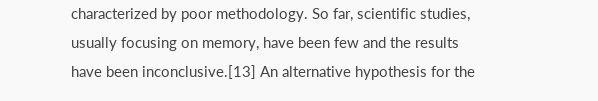characterized by poor methodology. So far, scientific studies, usually focusing on memory, have been few and the results have been inconclusive.[13] An alternative hypothesis for the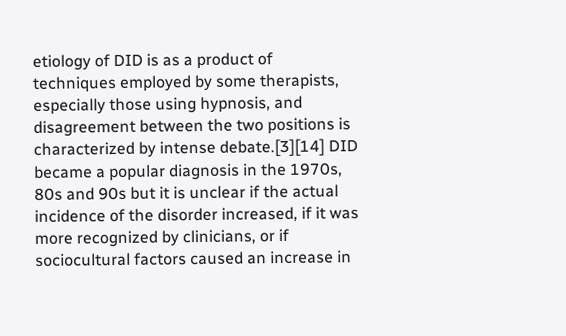etiology of DID is as a product of techniques employed by some therapists, especially those using hypnosis, and disagreement between the two positions is characterized by intense debate.[3][14] DID became a popular diagnosis in the 1970s, 80s and 90s but it is unclear if the actual incidence of the disorder increased, if it was more recognized by clinicians, or if sociocultural factors caused an increase in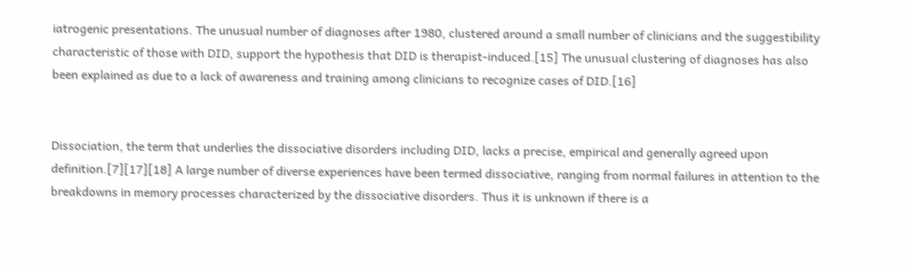iatrogenic presentations. The unusual number of diagnoses after 1980, clustered around a small number of clinicians and the suggestibility characteristic of those with DID, support the hypothesis that DID is therapist-induced.[15] The unusual clustering of diagnoses has also been explained as due to a lack of awareness and training among clinicians to recognize cases of DID.[16]


Dissociation, the term that underlies the dissociative disorders including DID, lacks a precise, empirical and generally agreed upon definition.[7][17][18] A large number of diverse experiences have been termed dissociative, ranging from normal failures in attention to the breakdowns in memory processes characterized by the dissociative disorders. Thus it is unknown if there is a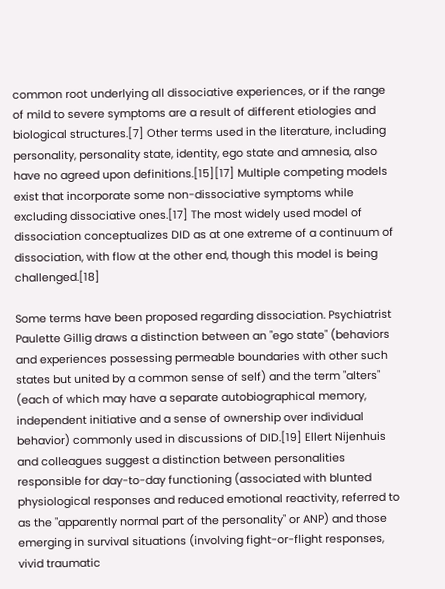common root underlying all dissociative experiences, or if the range of mild to severe symptoms are a result of different etiologies and biological structures.[7] Other terms used in the literature, including personality, personality state, identity, ego state and amnesia, also have no agreed upon definitions.[15][17] Multiple competing models exist that incorporate some non-dissociative symptoms while excluding dissociative ones.[17] The most widely used model of dissociation conceptualizes DID as at one extreme of a continuum of dissociation, with flow at the other end, though this model is being challenged.[18]

Some terms have been proposed regarding dissociation. Psychiatrist Paulette Gillig draws a distinction between an "ego state" (behaviors and experiences possessing permeable boundaries with other such states but united by a common sense of self) and the term "alters" (each of which may have a separate autobiographical memory, independent initiative and a sense of ownership over individual behavior) commonly used in discussions of DID.[19] Ellert Nijenhuis and colleagues suggest a distinction between personalities responsible for day-to-day functioning (associated with blunted physiological responses and reduced emotional reactivity, referred to as the "apparently normal part of the personality" or ANP) and those emerging in survival situations (involving fight-or-flight responses, vivid traumatic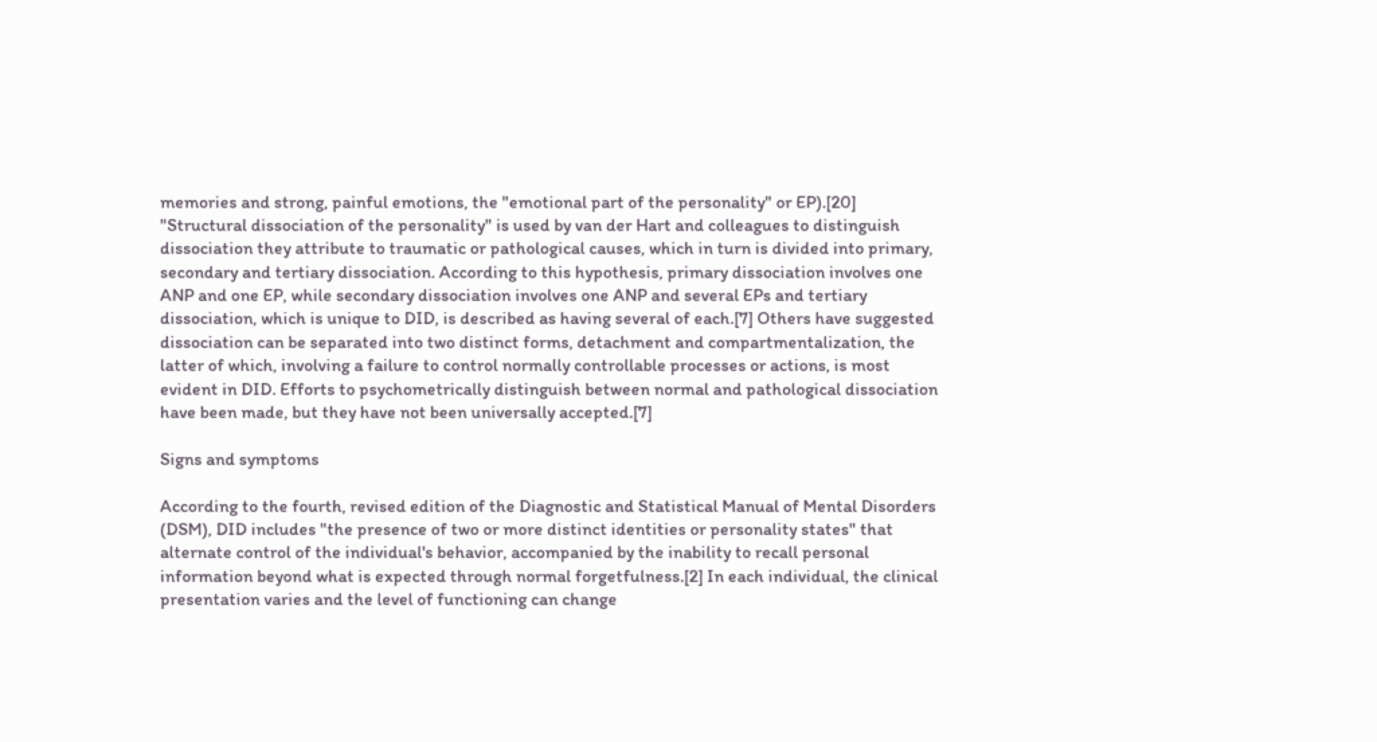memories and strong, painful emotions, the "emotional part of the personality" or EP).[20] "Structural dissociation of the personality" is used by van der Hart and colleagues to distinguish dissociation they attribute to traumatic or pathological causes, which in turn is divided into primary, secondary and tertiary dissociation. According to this hypothesis, primary dissociation involves one ANP and one EP, while secondary dissociation involves one ANP and several EPs and tertiary dissociation, which is unique to DID, is described as having several of each.[7] Others have suggested dissociation can be separated into two distinct forms, detachment and compartmentalization, the latter of which, involving a failure to control normally controllable processes or actions, is most evident in DID. Efforts to psychometrically distinguish between normal and pathological dissociation have been made, but they have not been universally accepted.[7]

Signs and symptoms

According to the fourth, revised edition of the Diagnostic and Statistical Manual of Mental Disorders (DSM), DID includes "the presence of two or more distinct identities or personality states" that alternate control of the individual's behavior, accompanied by the inability to recall personal information beyond what is expected through normal forgetfulness.[2] In each individual, the clinical presentation varies and the level of functioning can change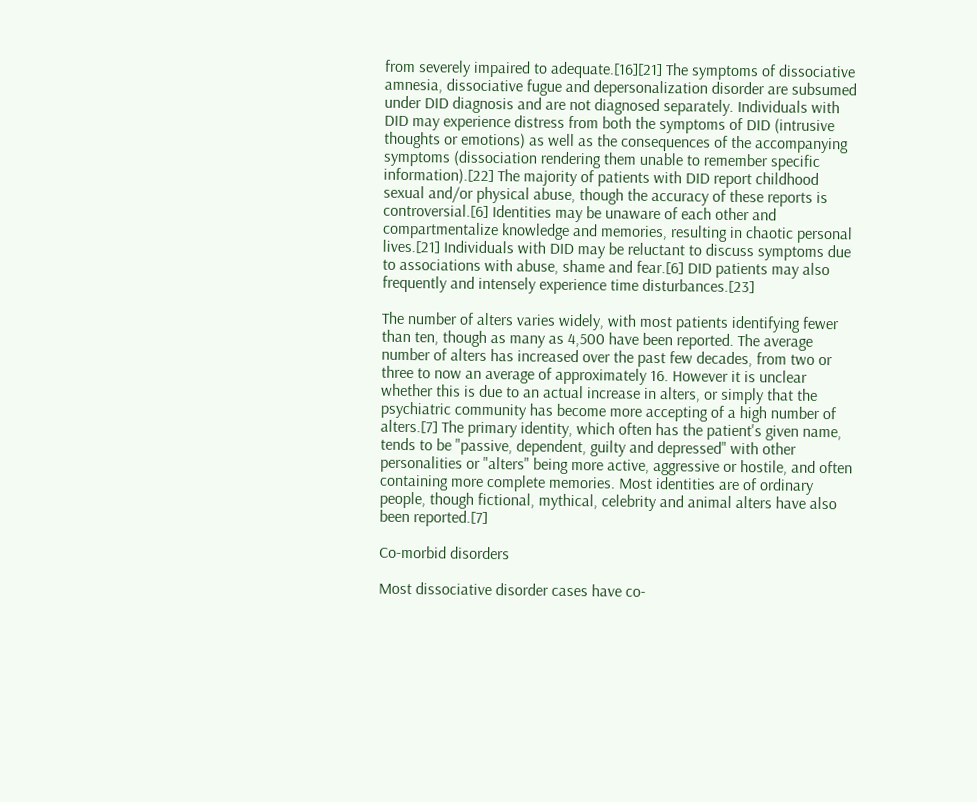from severely impaired to adequate.[16][21] The symptoms of dissociative amnesia, dissociative fugue and depersonalization disorder are subsumed under DID diagnosis and are not diagnosed separately. Individuals with DID may experience distress from both the symptoms of DID (intrusive thoughts or emotions) as well as the consequences of the accompanying symptoms (dissociation rendering them unable to remember specific information).[22] The majority of patients with DID report childhood sexual and/or physical abuse, though the accuracy of these reports is controversial.[6] Identities may be unaware of each other and compartmentalize knowledge and memories, resulting in chaotic personal lives.[21] Individuals with DID may be reluctant to discuss symptoms due to associations with abuse, shame and fear.[6] DID patients may also frequently and intensely experience time disturbances.[23]

The number of alters varies widely, with most patients identifying fewer than ten, though as many as 4,500 have been reported. The average number of alters has increased over the past few decades, from two or three to now an average of approximately 16. However it is unclear whether this is due to an actual increase in alters, or simply that the psychiatric community has become more accepting of a high number of alters.[7] The primary identity, which often has the patient's given name, tends to be "passive, dependent, guilty and depressed" with other personalities or "alters" being more active, aggressive or hostile, and often containing more complete memories. Most identities are of ordinary people, though fictional, mythical, celebrity and animal alters have also been reported.[7]

Co-morbid disorders

Most dissociative disorder cases have co-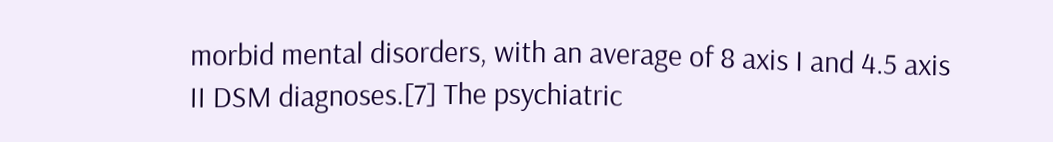morbid mental disorders, with an average of 8 axis I and 4.5 axis II DSM diagnoses.[7] The psychiatric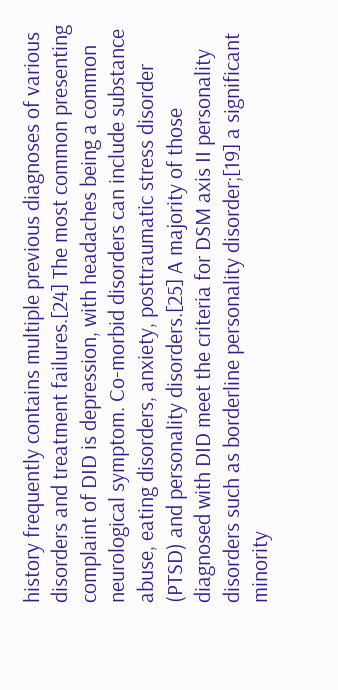history frequently contains multiple previous diagnoses of various disorders and treatment failures.[24] The most common presenting complaint of DID is depression, with headaches being a common neurological symptom. Co-morbid disorders can include substance abuse, eating disorders, anxiety, posttraumatic stress disorder (PTSD) and personality disorders.[25] A majority of those diagnosed with DID meet the criteria for DSM axis II personality disorders such as borderline personality disorder;[19] a significant minority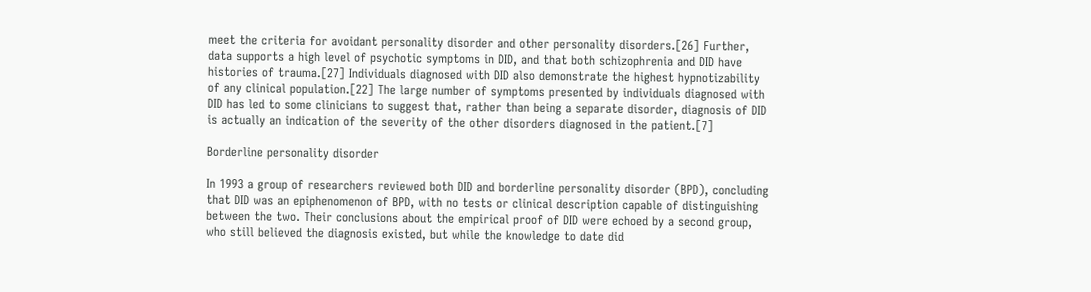meet the criteria for avoidant personality disorder and other personality disorders.[26] Further, data supports a high level of psychotic symptoms in DID, and that both schizophrenia and DID have histories of trauma.[27] Individuals diagnosed with DID also demonstrate the highest hypnotizability of any clinical population.[22] The large number of symptoms presented by individuals diagnosed with DID has led to some clinicians to suggest that, rather than being a separate disorder, diagnosis of DID is actually an indication of the severity of the other disorders diagnosed in the patient.[7]

Borderline personality disorder

In 1993 a group of researchers reviewed both DID and borderline personality disorder (BPD), concluding that DID was an epiphenomenon of BPD, with no tests or clinical description capable of distinguishing between the two. Their conclusions about the empirical proof of DID were echoed by a second group, who still believed the diagnosis existed, but while the knowledge to date did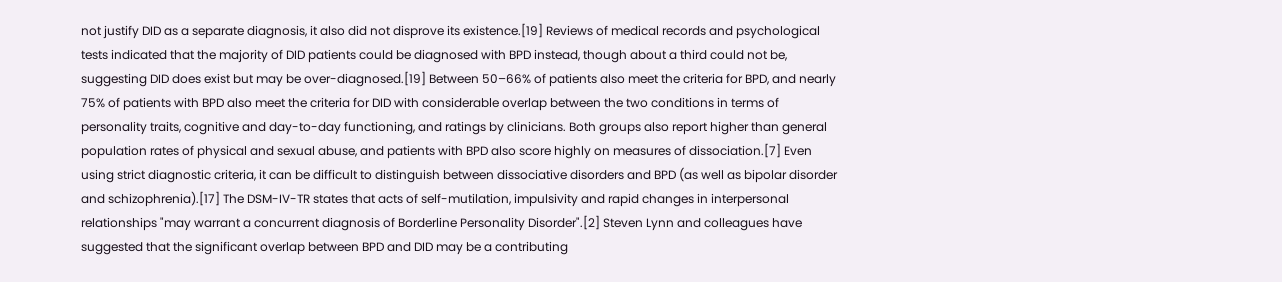not justify DID as a separate diagnosis, it also did not disprove its existence.[19] Reviews of medical records and psychological tests indicated that the majority of DID patients could be diagnosed with BPD instead, though about a third could not be, suggesting DID does exist but may be over-diagnosed.[19] Between 50–66% of patients also meet the criteria for BPD, and nearly 75% of patients with BPD also meet the criteria for DID with considerable overlap between the two conditions in terms of personality traits, cognitive and day-to-day functioning, and ratings by clinicians. Both groups also report higher than general population rates of physical and sexual abuse, and patients with BPD also score highly on measures of dissociation.[7] Even using strict diagnostic criteria, it can be difficult to distinguish between dissociative disorders and BPD (as well as bipolar disorder and schizophrenia).[17] The DSM-IV-TR states that acts of self-mutilation, impulsivity and rapid changes in interpersonal relationships "may warrant a concurrent diagnosis of Borderline Personality Disorder".[2] Steven Lynn and colleagues have suggested that the significant overlap between BPD and DID may be a contributing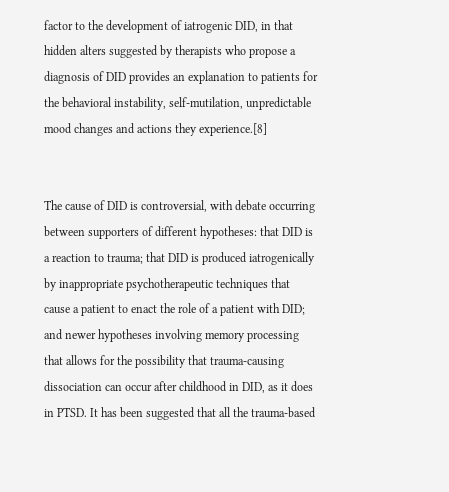factor to the development of iatrogenic DID, in that hidden alters suggested by therapists who propose a diagnosis of DID provides an explanation to patients for the behavioral instability, self-mutilation, unpredictable mood changes and actions they experience.[8]


The cause of DID is controversial, with debate occurring between supporters of different hypotheses: that DID is a reaction to trauma; that DID is produced iatrogenically by inappropriate psychotherapeutic techniques that cause a patient to enact the role of a patient with DID; and newer hypotheses involving memory processing that allows for the possibility that trauma-causing dissociation can occur after childhood in DID, as it does in PTSD. It has been suggested that all the trauma-based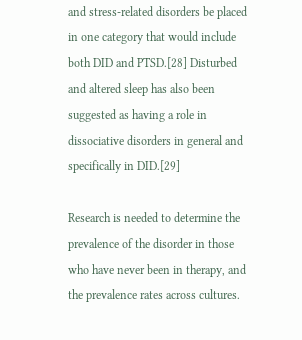and stress-related disorders be placed in one category that would include both DID and PTSD.[28] Disturbed and altered sleep has also been suggested as having a role in dissociative disorders in general and specifically in DID.[29]

Research is needed to determine the prevalence of the disorder in those who have never been in therapy, and the prevalence rates across cultures.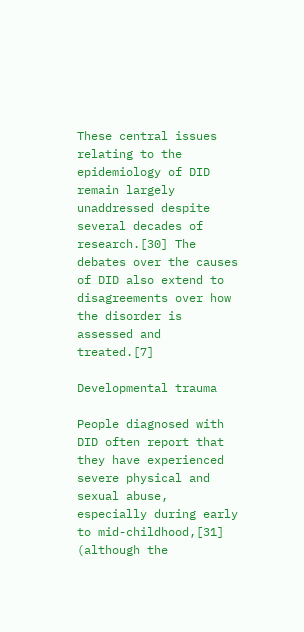These central issues relating to the epidemiology of DID remain largely unaddressed despite several decades of research.[30] The debates over the causes of DID also extend to disagreements over how the disorder is assessed and treated.[7]

Developmental trauma

People diagnosed with DID often report that they have experienced severe physical and sexual abuse, especially during early to mid-childhood,[31] (although the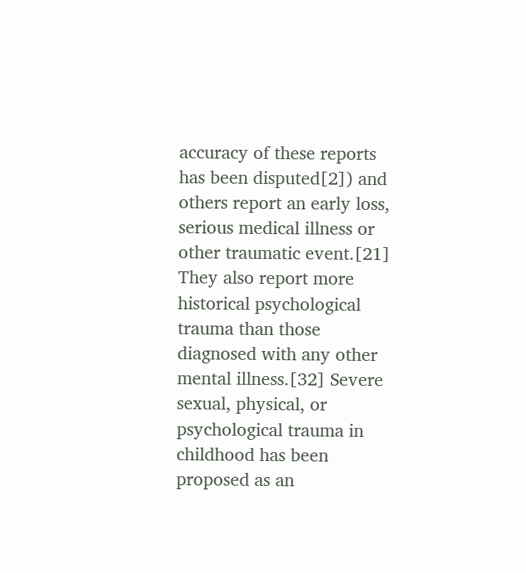accuracy of these reports has been disputed[2]) and others report an early loss, serious medical illness or other traumatic event.[21] They also report more historical psychological trauma than those diagnosed with any other mental illness.[32] Severe sexual, physical, or psychological trauma in childhood has been proposed as an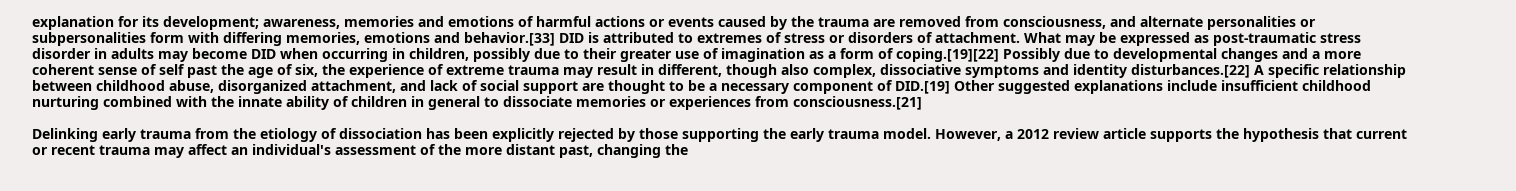explanation for its development; awareness, memories and emotions of harmful actions or events caused by the trauma are removed from consciousness, and alternate personalities or subpersonalities form with differing memories, emotions and behavior.[33] DID is attributed to extremes of stress or disorders of attachment. What may be expressed as post-traumatic stress disorder in adults may become DID when occurring in children, possibly due to their greater use of imagination as a form of coping.[19][22] Possibly due to developmental changes and a more coherent sense of self past the age of six, the experience of extreme trauma may result in different, though also complex, dissociative symptoms and identity disturbances.[22] A specific relationship between childhood abuse, disorganized attachment, and lack of social support are thought to be a necessary component of DID.[19] Other suggested explanations include insufficient childhood nurturing combined with the innate ability of children in general to dissociate memories or experiences from consciousness.[21]

Delinking early trauma from the etiology of dissociation has been explicitly rejected by those supporting the early trauma model. However, a 2012 review article supports the hypothesis that current or recent trauma may affect an individual's assessment of the more distant past, changing the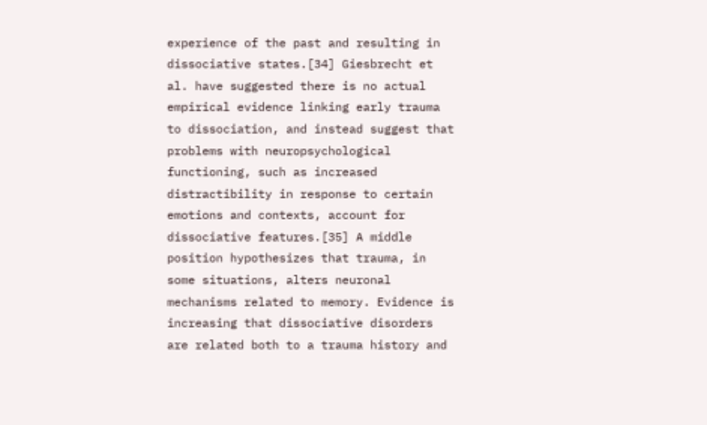experience of the past and resulting in dissociative states.[34] Giesbrecht et al. have suggested there is no actual empirical evidence linking early trauma to dissociation, and instead suggest that problems with neuropsychological functioning, such as increased distractibility in response to certain emotions and contexts, account for dissociative features.[35] A middle position hypothesizes that trauma, in some situations, alters neuronal mechanisms related to memory. Evidence is increasing that dissociative disorders are related both to a trauma history and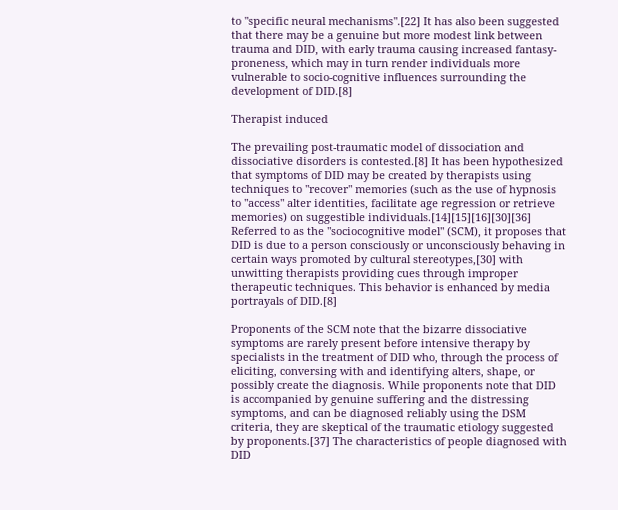to "specific neural mechanisms".[22] It has also been suggested that there may be a genuine but more modest link between trauma and DID, with early trauma causing increased fantasy-proneness, which may in turn render individuals more vulnerable to socio-cognitive influences surrounding the development of DID.[8]

Therapist induced

The prevailing post-traumatic model of dissociation and dissociative disorders is contested.[8] It has been hypothesized that symptoms of DID may be created by therapists using techniques to "recover" memories (such as the use of hypnosis to "access" alter identities, facilitate age regression or retrieve memories) on suggestible individuals.[14][15][16][30][36] Referred to as the "sociocognitive model" (SCM), it proposes that DID is due to a person consciously or unconsciously behaving in certain ways promoted by cultural stereotypes,[30] with unwitting therapists providing cues through improper therapeutic techniques. This behavior is enhanced by media portrayals of DID.[8]

Proponents of the SCM note that the bizarre dissociative symptoms are rarely present before intensive therapy by specialists in the treatment of DID who, through the process of eliciting, conversing with and identifying alters, shape, or possibly create the diagnosis. While proponents note that DID is accompanied by genuine suffering and the distressing symptoms, and can be diagnosed reliably using the DSM criteria, they are skeptical of the traumatic etiology suggested by proponents.[37] The characteristics of people diagnosed with DID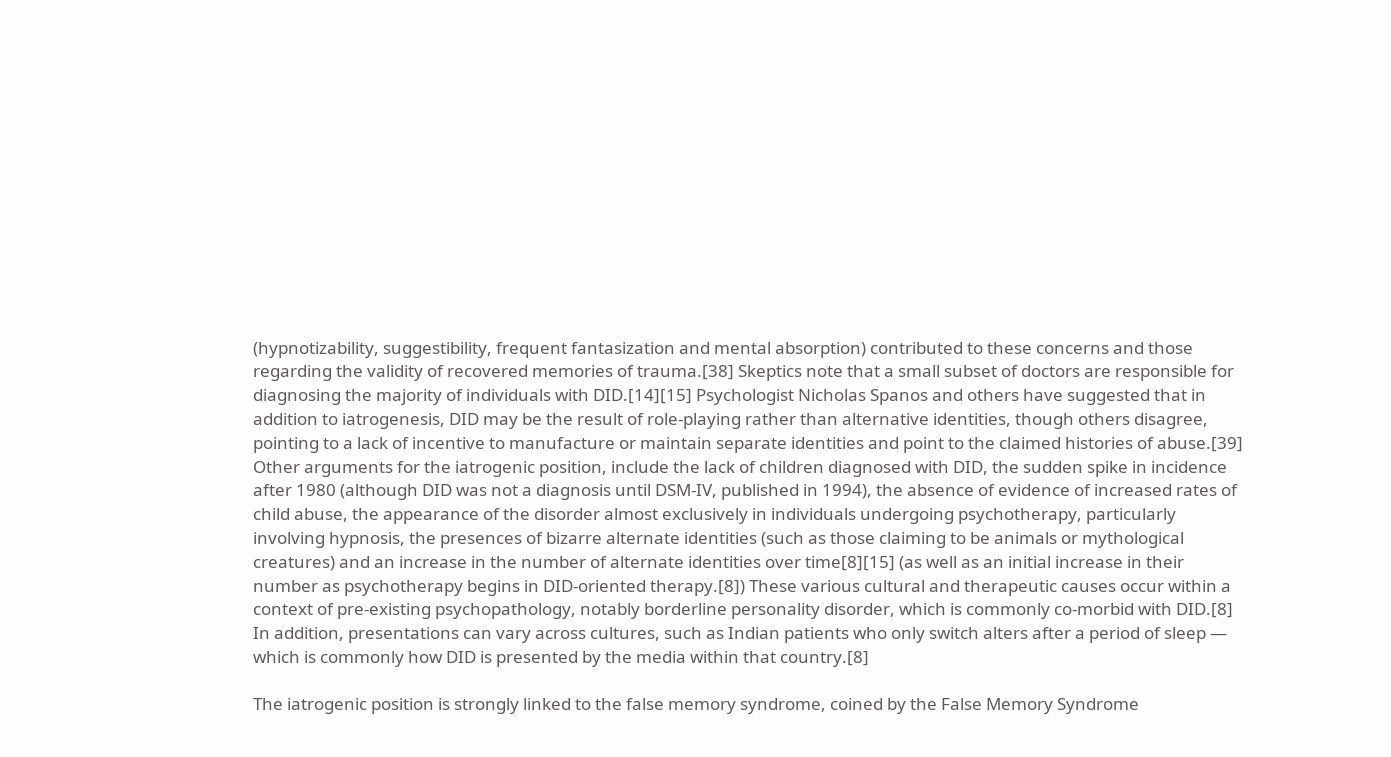(hypnotizability, suggestibility, frequent fantasization and mental absorption) contributed to these concerns and those regarding the validity of recovered memories of trauma.[38] Skeptics note that a small subset of doctors are responsible for diagnosing the majority of individuals with DID.[14][15] Psychologist Nicholas Spanos and others have suggested that in addition to iatrogenesis, DID may be the result of role-playing rather than alternative identities, though others disagree, pointing to a lack of incentive to manufacture or maintain separate identities and point to the claimed histories of abuse.[39] Other arguments for the iatrogenic position, include the lack of children diagnosed with DID, the sudden spike in incidence after 1980 (although DID was not a diagnosis until DSM-IV, published in 1994), the absence of evidence of increased rates of child abuse, the appearance of the disorder almost exclusively in individuals undergoing psychotherapy, particularly involving hypnosis, the presences of bizarre alternate identities (such as those claiming to be animals or mythological creatures) and an increase in the number of alternate identities over time[8][15] (as well as an initial increase in their number as psychotherapy begins in DID-oriented therapy.[8]) These various cultural and therapeutic causes occur within a context of pre-existing psychopathology, notably borderline personality disorder, which is commonly co-morbid with DID.[8] In addition, presentations can vary across cultures, such as Indian patients who only switch alters after a period of sleep — which is commonly how DID is presented by the media within that country.[8]

The iatrogenic position is strongly linked to the false memory syndrome, coined by the False Memory Syndrome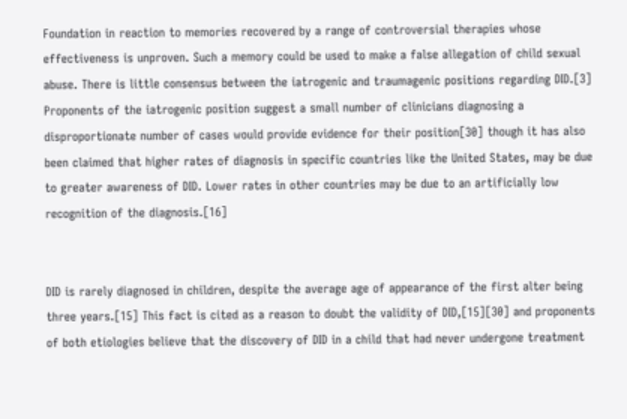Foundation in reaction to memories recovered by a range of controversial therapies whose effectiveness is unproven. Such a memory could be used to make a false allegation of child sexual abuse. There is little consensus between the iatrogenic and traumagenic positions regarding DID.[3] Proponents of the iatrogenic position suggest a small number of clinicians diagnosing a disproportionate number of cases would provide evidence for their position[30] though it has also been claimed that higher rates of diagnosis in specific countries like the United States, may be due to greater awareness of DID. Lower rates in other countries may be due to an artificially low recognition of the diagnosis.[16]


DID is rarely diagnosed in children, despite the average age of appearance of the first alter being three years.[15] This fact is cited as a reason to doubt the validity of DID,[15][30] and proponents of both etiologies believe that the discovery of DID in a child that had never undergone treatment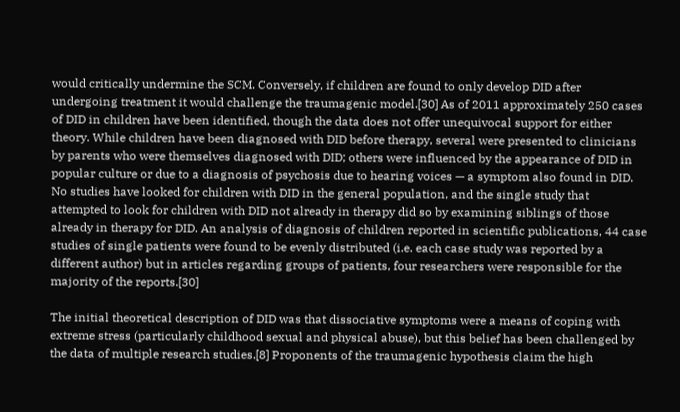would critically undermine the SCM. Conversely, if children are found to only develop DID after undergoing treatment it would challenge the traumagenic model.[30] As of 2011 approximately 250 cases of DID in children have been identified, though the data does not offer unequivocal support for either theory. While children have been diagnosed with DID before therapy, several were presented to clinicians by parents who were themselves diagnosed with DID; others were influenced by the appearance of DID in popular culture or due to a diagnosis of psychosis due to hearing voices — a symptom also found in DID. No studies have looked for children with DID in the general population, and the single study that attempted to look for children with DID not already in therapy did so by examining siblings of those already in therapy for DID. An analysis of diagnosis of children reported in scientific publications, 44 case studies of single patients were found to be evenly distributed (i.e. each case study was reported by a different author) but in articles regarding groups of patients, four researchers were responsible for the majority of the reports.[30]

The initial theoretical description of DID was that dissociative symptoms were a means of coping with extreme stress (particularly childhood sexual and physical abuse), but this belief has been challenged by the data of multiple research studies.[8] Proponents of the traumagenic hypothesis claim the high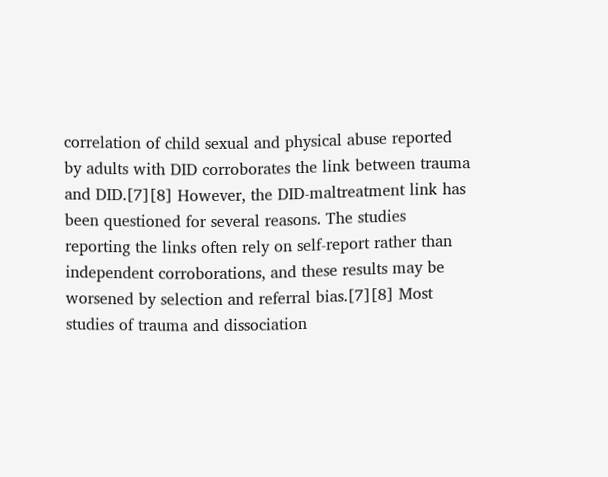correlation of child sexual and physical abuse reported by adults with DID corroborates the link between trauma and DID.[7][8] However, the DID-maltreatment link has been questioned for several reasons. The studies reporting the links often rely on self-report rather than independent corroborations, and these results may be worsened by selection and referral bias.[7][8] Most studies of trauma and dissociation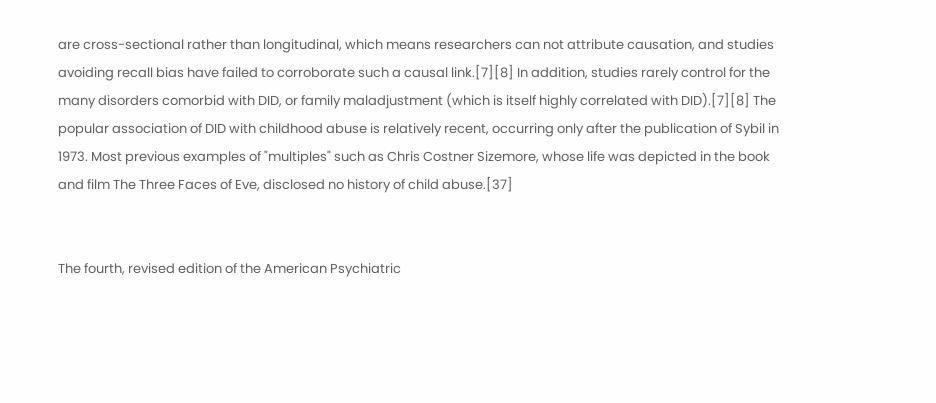are cross-sectional rather than longitudinal, which means researchers can not attribute causation, and studies avoiding recall bias have failed to corroborate such a causal link.[7][8] In addition, studies rarely control for the many disorders comorbid with DID, or family maladjustment (which is itself highly correlated with DID).[7][8] The popular association of DID with childhood abuse is relatively recent, occurring only after the publication of Sybil in 1973. Most previous examples of "multiples" such as Chris Costner Sizemore, whose life was depicted in the book and film The Three Faces of Eve, disclosed no history of child abuse.[37]


The fourth, revised edition of the American Psychiatric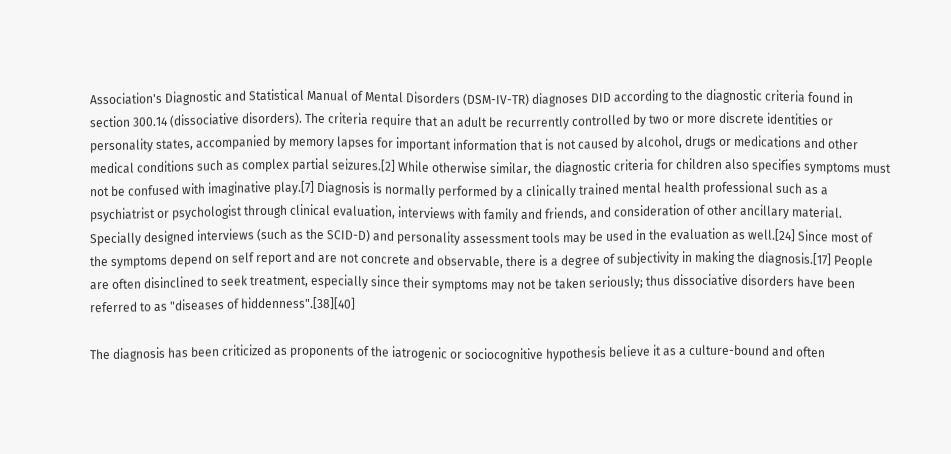Association's Diagnostic and Statistical Manual of Mental Disorders (DSM-IV-TR) diagnoses DID according to the diagnostic criteria found in section 300.14 (dissociative disorders). The criteria require that an adult be recurrently controlled by two or more discrete identities or personality states, accompanied by memory lapses for important information that is not caused by alcohol, drugs or medications and other medical conditions such as complex partial seizures.[2] While otherwise similar, the diagnostic criteria for children also specifies symptoms must not be confused with imaginative play.[7] Diagnosis is normally performed by a clinically trained mental health professional such as a psychiatrist or psychologist through clinical evaluation, interviews with family and friends, and consideration of other ancillary material. Specially designed interviews (such as the SCID-D) and personality assessment tools may be used in the evaluation as well.[24] Since most of the symptoms depend on self report and are not concrete and observable, there is a degree of subjectivity in making the diagnosis.[17] People are often disinclined to seek treatment, especially since their symptoms may not be taken seriously; thus dissociative disorders have been referred to as "diseases of hiddenness".[38][40]

The diagnosis has been criticized as proponents of the iatrogenic or sociocognitive hypothesis believe it as a culture-bound and often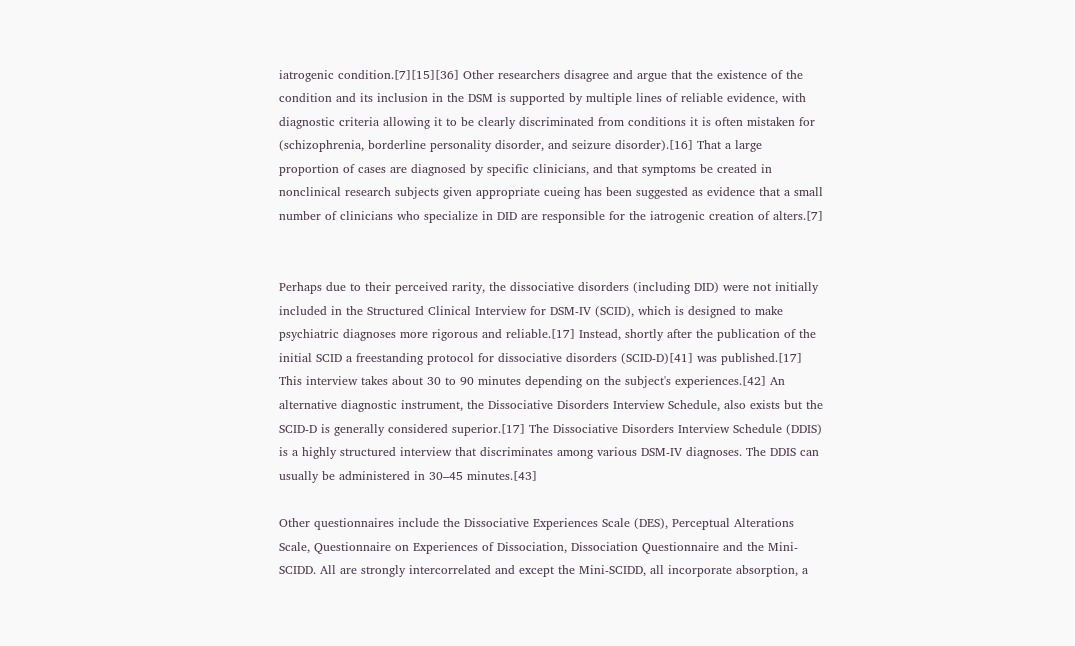iatrogenic condition.[7][15][36] Other researchers disagree and argue that the existence of the condition and its inclusion in the DSM is supported by multiple lines of reliable evidence, with diagnostic criteria allowing it to be clearly discriminated from conditions it is often mistaken for (schizophrenia, borderline personality disorder, and seizure disorder).[16] That a large proportion of cases are diagnosed by specific clinicians, and that symptoms be created in nonclinical research subjects given appropriate cueing has been suggested as evidence that a small number of clinicians who specialize in DID are responsible for the iatrogenic creation of alters.[7]


Perhaps due to their perceived rarity, the dissociative disorders (including DID) were not initially included in the Structured Clinical Interview for DSM-IV (SCID), which is designed to make psychiatric diagnoses more rigorous and reliable.[17] Instead, shortly after the publication of the initial SCID a freestanding protocol for dissociative disorders (SCID-D)[41] was published.[17] This interview takes about 30 to 90 minutes depending on the subject's experiences.[42] An alternative diagnostic instrument, the Dissociative Disorders Interview Schedule, also exists but the SCID-D is generally considered superior.[17] The Dissociative Disorders Interview Schedule (DDIS) is a highly structured interview that discriminates among various DSM-IV diagnoses. The DDIS can usually be administered in 30–45 minutes.[43]

Other questionnaires include the Dissociative Experiences Scale (DES), Perceptual Alterations Scale, Questionnaire on Experiences of Dissociation, Dissociation Questionnaire and the Mini-SCIDD. All are strongly intercorrelated and except the Mini-SCIDD, all incorporate absorption, a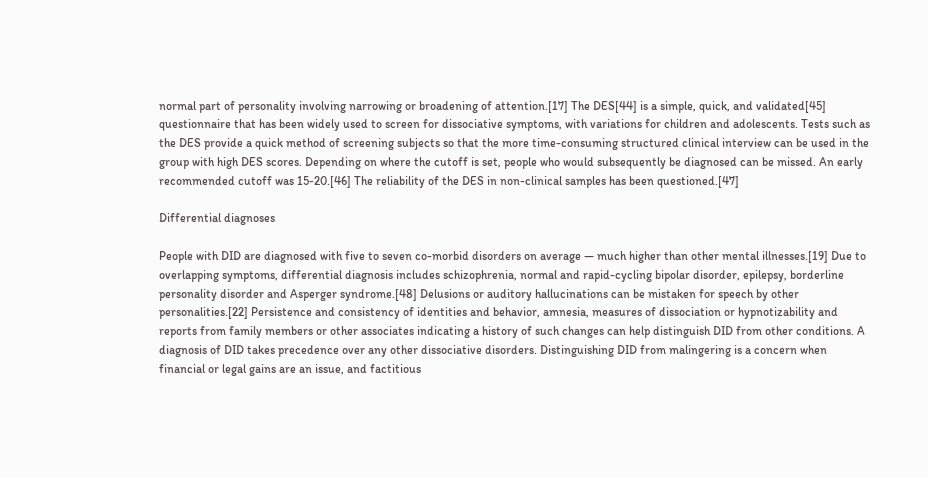normal part of personality involving narrowing or broadening of attention.[17] The DES[44] is a simple, quick, and validated[45] questionnaire that has been widely used to screen for dissociative symptoms, with variations for children and adolescents. Tests such as the DES provide a quick method of screening subjects so that the more time-consuming structured clinical interview can be used in the group with high DES scores. Depending on where the cutoff is set, people who would subsequently be diagnosed can be missed. An early recommended cutoff was 15-20.[46] The reliability of the DES in non-clinical samples has been questioned.[47]

Differential diagnoses

People with DID are diagnosed with five to seven co-morbid disorders on average — much higher than other mental illnesses.[19] Due to overlapping symptoms, differential diagnosis includes schizophrenia, normal and rapid-cycling bipolar disorder, epilepsy, borderline personality disorder and Asperger syndrome.[48] Delusions or auditory hallucinations can be mistaken for speech by other personalities.[22] Persistence and consistency of identities and behavior, amnesia, measures of dissociation or hypnotizability and reports from family members or other associates indicating a history of such changes can help distinguish DID from other conditions. A diagnosis of DID takes precedence over any other dissociative disorders. Distinguishing DID from malingering is a concern when financial or legal gains are an issue, and factitious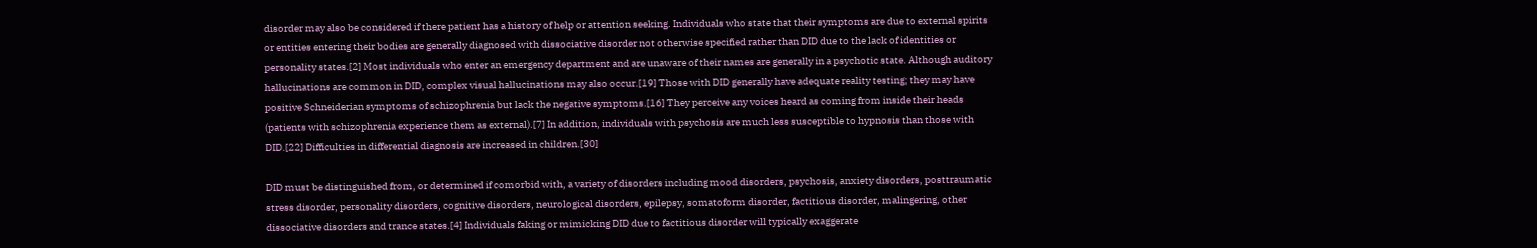disorder may also be considered if there patient has a history of help or attention seeking. Individuals who state that their symptoms are due to external spirits or entities entering their bodies are generally diagnosed with dissociative disorder not otherwise specified rather than DID due to the lack of identities or personality states.[2] Most individuals who enter an emergency department and are unaware of their names are generally in a psychotic state. Although auditory hallucinations are common in DID, complex visual hallucinations may also occur.[19] Those with DID generally have adequate reality testing; they may have positive Schneiderian symptoms of schizophrenia but lack the negative symptoms.[16] They perceive any voices heard as coming from inside their heads (patients with schizophrenia experience them as external).[7] In addition, individuals with psychosis are much less susceptible to hypnosis than those with DID.[22] Difficulties in differential diagnosis are increased in children.[30]

DID must be distinguished from, or determined if comorbid with, a variety of disorders including mood disorders, psychosis, anxiety disorders, posttraumatic stress disorder, personality disorders, cognitive disorders, neurological disorders, epilepsy, somatoform disorder, factitious disorder, malingering, other dissociative disorders and trance states.[4] Individuals faking or mimicking DID due to factitious disorder will typically exaggerate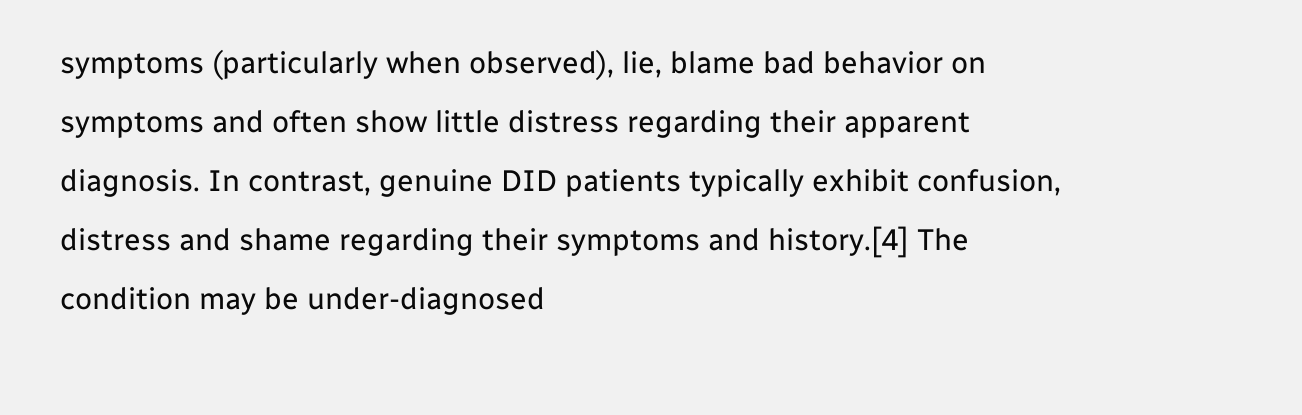symptoms (particularly when observed), lie, blame bad behavior on symptoms and often show little distress regarding their apparent diagnosis. In contrast, genuine DID patients typically exhibit confusion, distress and shame regarding their symptoms and history.[4] The condition may be under-diagnosed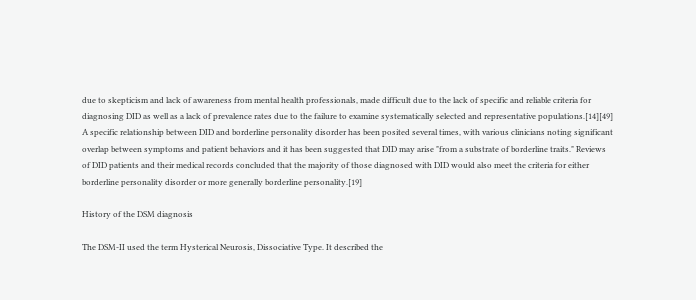due to skepticism and lack of awareness from mental health professionals, made difficult due to the lack of specific and reliable criteria for diagnosing DID as well as a lack of prevalence rates due to the failure to examine systematically selected and representative populations.[14][49] A specific relationship between DID and borderline personality disorder has been posited several times, with various clinicians noting significant overlap between symptoms and patient behaviors and it has been suggested that DID may arise "from a substrate of borderline traits." Reviews of DID patients and their medical records concluded that the majority of those diagnosed with DID would also meet the criteria for either borderline personality disorder or more generally borderline personality.[19]

History of the DSM diagnosis

The DSM-II used the term Hysterical Neurosis, Dissociative Type. It described the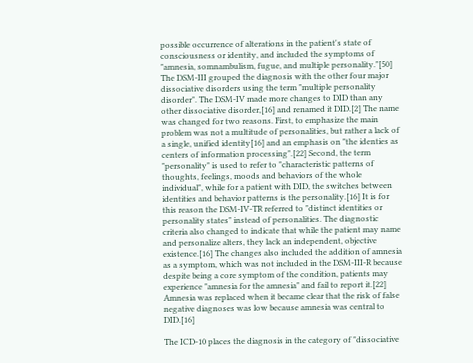possible occurrence of alterations in the patient's state of consciousness or identity, and included the symptoms of "amnesia, somnambulism, fugue, and multiple personality."[50] The DSM-III grouped the diagnosis with the other four major dissociative disorders using the term "multiple personality disorder". The DSM-IV made more changes to DID than any other dissociative disorder,[16] and renamed it DID.[2] The name was changed for two reasons. First, to emphasize the main problem was not a multitude of personalities, but rather a lack of a single, unified identity[16] and an emphasis on "the identies as centers of information processing".[22] Second, the term "personality" is used to refer to "characteristic patterns of thoughts, feelings, moods and behaviors of the whole individual", while for a patient with DID, the switches between identities and behavior patterns is the personality.[16] It is for this reason the DSM-IV-TR referred to "distinct identities or personality states" instead of personalities. The diagnostic criteria also changed to indicate that while the patient may name and personalize alters, they lack an independent, objective existence.[16] The changes also included the addition of amnesia as a symptom, which was not included in the DSM-III-R because despite being a core symptom of the condition, patients may experience "amnesia for the amnesia" and fail to report it.[22] Amnesia was replaced when it became clear that the risk of false negative diagnoses was low because amnesia was central to DID.[16]

The ICD-10 places the diagnosis in the category of "dissociative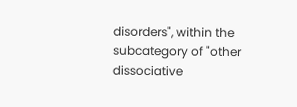disorders", within the subcategory of "other dissociative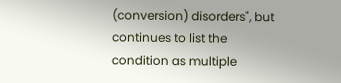(conversion) disorders", but continues to list the condition as multiple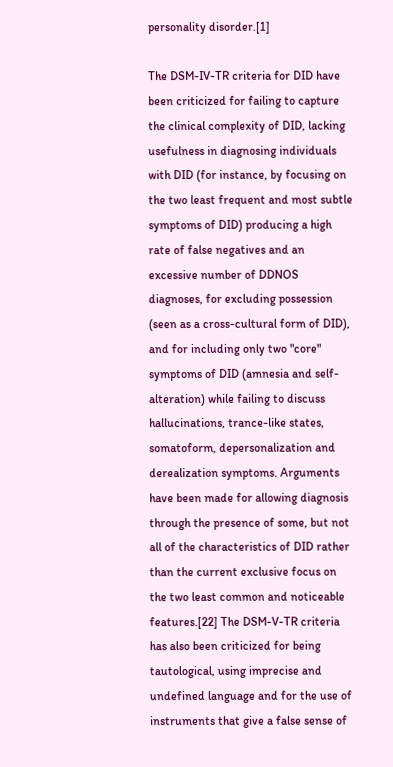personality disorder.[1]

The DSM-IV-TR criteria for DID have been criticized for failing to capture the clinical complexity of DID, lacking usefulness in diagnosing individuals with DID (for instance, by focusing on the two least frequent and most subtle symptoms of DID) producing a high rate of false negatives and an excessive number of DDNOS diagnoses, for excluding possession (seen as a cross-cultural form of DID), and for including only two "core" symptoms of DID (amnesia and self-alteration) while failing to discuss hallucinations, trance-like states, somatoform, depersonalization and derealization symptoms. Arguments have been made for allowing diagnosis through the presence of some, but not all of the characteristics of DID rather than the current exclusive focus on the two least common and noticeable features.[22] The DSM-V-TR criteria has also been criticized for being tautological, using imprecise and undefined language and for the use of instruments that give a false sense of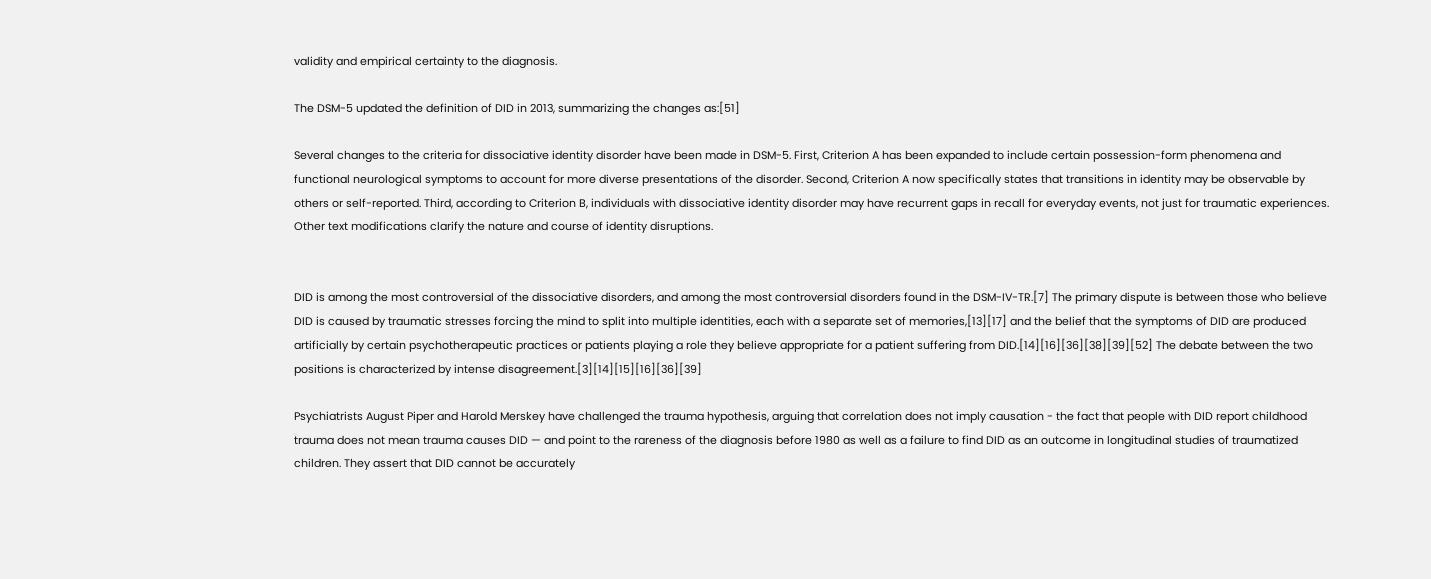validity and empirical certainty to the diagnosis.

The DSM-5 updated the definition of DID in 2013, summarizing the changes as:[51]

Several changes to the criteria for dissociative identity disorder have been made in DSM-5. First, Criterion A has been expanded to include certain possession-form phenomena and functional neurological symptoms to account for more diverse presentations of the disorder. Second, Criterion A now specifically states that transitions in identity may be observable by others or self-reported. Third, according to Criterion B, individuals with dissociative identity disorder may have recurrent gaps in recall for everyday events, not just for traumatic experiences. Other text modifications clarify the nature and course of identity disruptions.


DID is among the most controversial of the dissociative disorders, and among the most controversial disorders found in the DSM-IV-TR.[7] The primary dispute is between those who believe DID is caused by traumatic stresses forcing the mind to split into multiple identities, each with a separate set of memories,[13][17] and the belief that the symptoms of DID are produced artificially by certain psychotherapeutic practices or patients playing a role they believe appropriate for a patient suffering from DID.[14][16][36][38][39][52] The debate between the two positions is characterized by intense disagreement.[3][14][15][16][36][39]

Psychiatrists August Piper and Harold Merskey have challenged the trauma hypothesis, arguing that correlation does not imply causation - the fact that people with DID report childhood trauma does not mean trauma causes DID — and point to the rareness of the diagnosis before 1980 as well as a failure to find DID as an outcome in longitudinal studies of traumatized children. They assert that DID cannot be accurately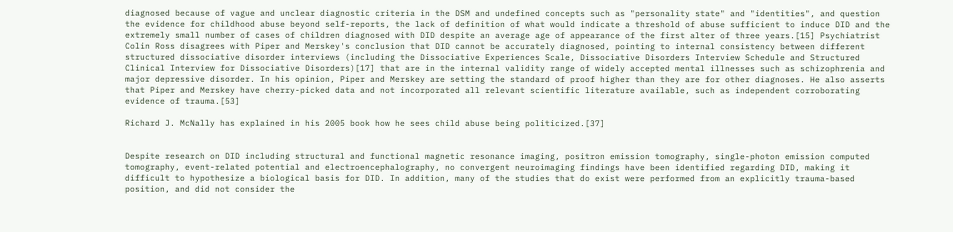diagnosed because of vague and unclear diagnostic criteria in the DSM and undefined concepts such as "personality state" and "identities", and question the evidence for childhood abuse beyond self-reports, the lack of definition of what would indicate a threshold of abuse sufficient to induce DID and the extremely small number of cases of children diagnosed with DID despite an average age of appearance of the first alter of three years.[15] Psychiatrist Colin Ross disagrees with Piper and Merskey's conclusion that DID cannot be accurately diagnosed, pointing to internal consistency between different structured dissociative disorder interviews (including the Dissociative Experiences Scale, Dissociative Disorders Interview Schedule and Structured Clinical Interview for Dissociative Disorders)[17] that are in the internal validity range of widely accepted mental illnesses such as schizophrenia and major depressive disorder. In his opinion, Piper and Merskey are setting the standard of proof higher than they are for other diagnoses. He also asserts that Piper and Merskey have cherry-picked data and not incorporated all relevant scientific literature available, such as independent corroborating evidence of trauma.[53]

Richard J. McNally has explained in his 2005 book how he sees child abuse being politicized.[37]


Despite research on DID including structural and functional magnetic resonance imaging, positron emission tomography, single-photon emission computed tomography, event-related potential and electroencephalography, no convergent neuroimaging findings have been identified regarding DID, making it difficult to hypothesize a biological basis for DID. In addition, many of the studies that do exist were performed from an explicitly trauma-based position, and did not consider the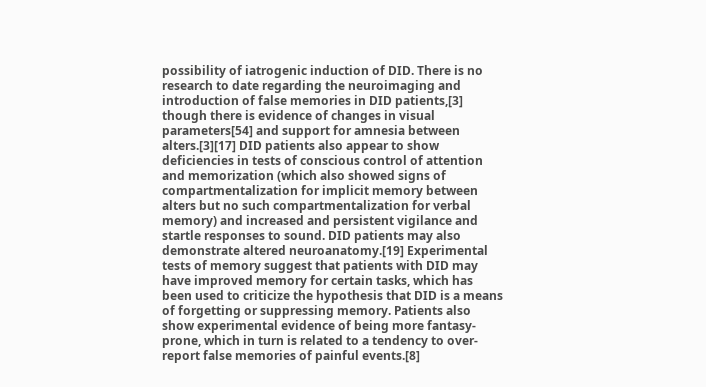possibility of iatrogenic induction of DID. There is no research to date regarding the neuroimaging and introduction of false memories in DID patients,[3] though there is evidence of changes in visual parameters[54] and support for amnesia between alters.[3][17] DID patients also appear to show deficiencies in tests of conscious control of attention and memorization (which also showed signs of compartmentalization for implicit memory between alters but no such compartmentalization for verbal memory) and increased and persistent vigilance and startle responses to sound. DID patients may also demonstrate altered neuroanatomy.[19] Experimental tests of memory suggest that patients with DID may have improved memory for certain tasks, which has been used to criticize the hypothesis that DID is a means of forgetting or suppressing memory. Patients also show experimental evidence of being more fantasy-prone, which in turn is related to a tendency to over-report false memories of painful events.[8]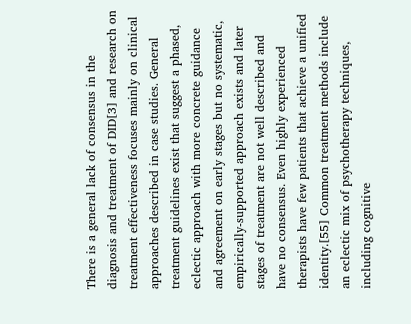There is a general lack of consensus in the diagnosis and treatment of DID[3] and research on treatment effectiveness focuses mainly on clinical approaches described in case studies. General treatment guidelines exist that suggest a phased, eclectic approach with more concrete guidance and agreement on early stages but no systematic, empirically-supported approach exists and later stages of treatment are not well described and have no consensus. Even highly experienced therapists have few patients that achieve a unified identity.[55] Common treatment methods include an eclectic mix of psychotherapy techniques, including cognitive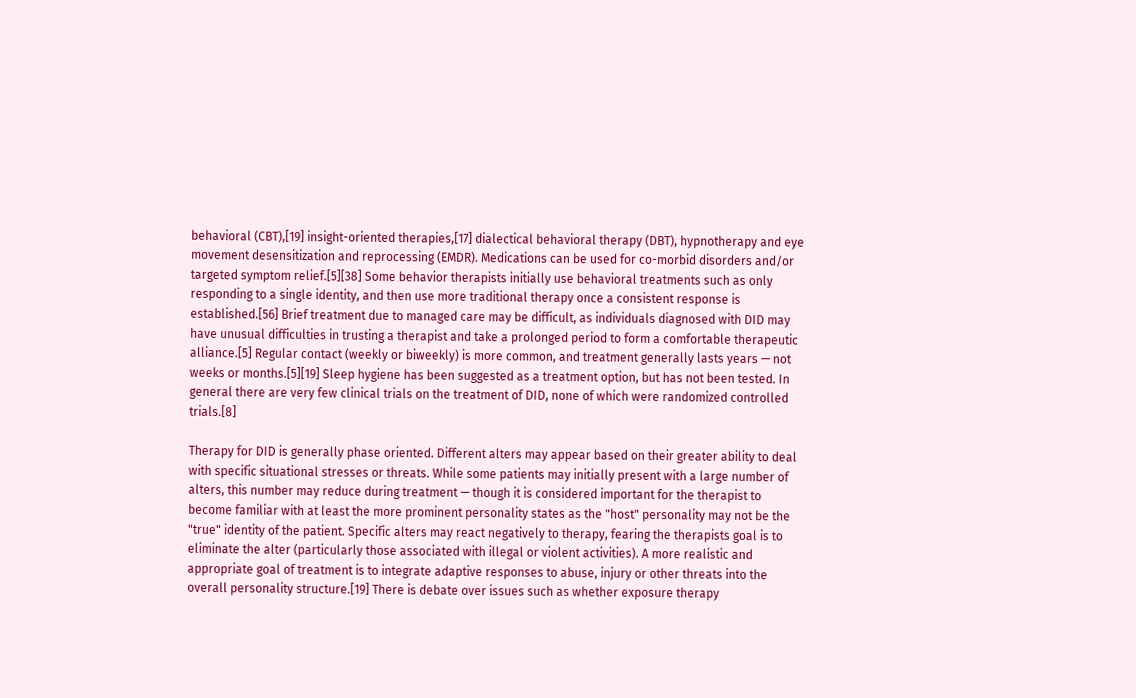behavioral (CBT),[19] insight-oriented therapies,[17] dialectical behavioral therapy (DBT), hypnotherapy and eye movement desensitization and reprocessing (EMDR). Medications can be used for co-morbid disorders and/or targeted symptom relief.[5][38] Some behavior therapists initially use behavioral treatments such as only responding to a single identity, and then use more traditional therapy once a consistent response is established.[56] Brief treatment due to managed care may be difficult, as individuals diagnosed with DID may have unusual difficulties in trusting a therapist and take a prolonged period to form a comfortable therapeutic alliance.[5] Regular contact (weekly or biweekly) is more common, and treatment generally lasts years — not weeks or months.[5][19] Sleep hygiene has been suggested as a treatment option, but has not been tested. In general there are very few clinical trials on the treatment of DID, none of which were randomized controlled trials.[8]

Therapy for DID is generally phase oriented. Different alters may appear based on their greater ability to deal with specific situational stresses or threats. While some patients may initially present with a large number of alters, this number may reduce during treatment — though it is considered important for the therapist to become familiar with at least the more prominent personality states as the "host" personality may not be the "true" identity of the patient. Specific alters may react negatively to therapy, fearing the therapists goal is to eliminate the alter (particularly those associated with illegal or violent activities). A more realistic and appropriate goal of treatment is to integrate adaptive responses to abuse, injury or other threats into the overall personality structure.[19] There is debate over issues such as whether exposure therapy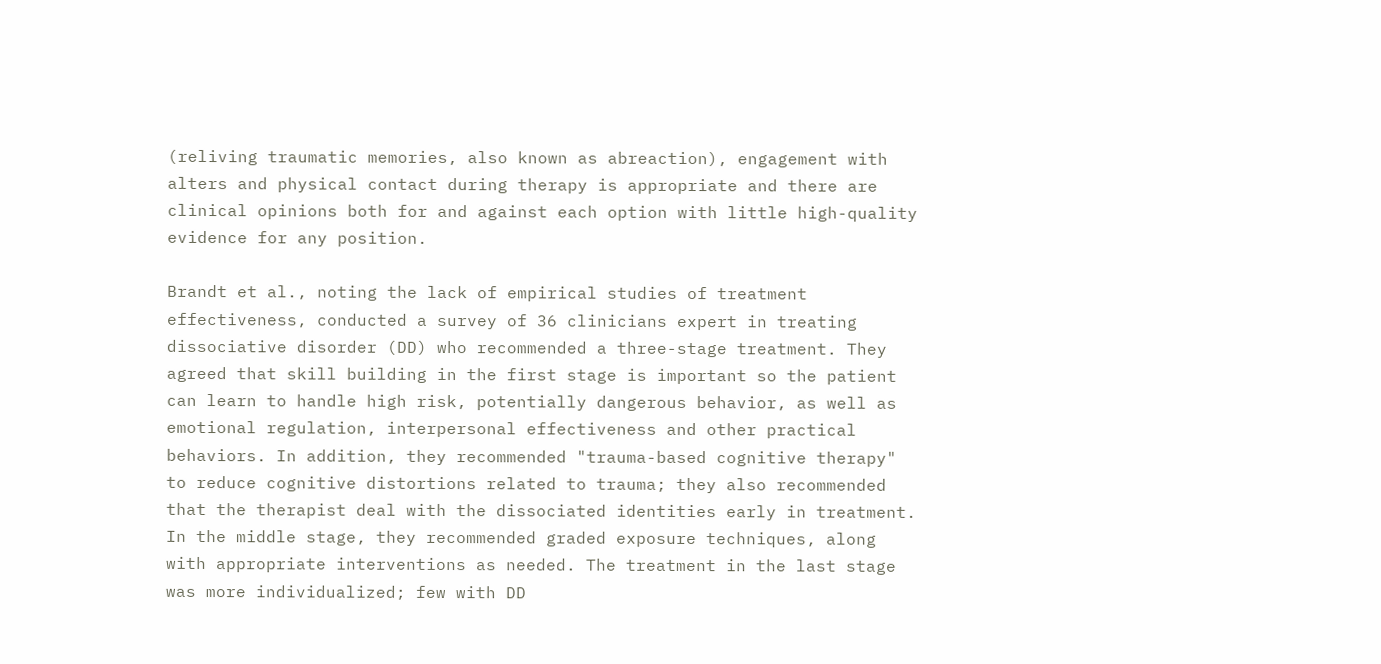(reliving traumatic memories, also known as abreaction), engagement with alters and physical contact during therapy is appropriate and there are clinical opinions both for and against each option with little high-quality evidence for any position.

Brandt et al., noting the lack of empirical studies of treatment effectiveness, conducted a survey of 36 clinicians expert in treating dissociative disorder (DD) who recommended a three-stage treatment. They agreed that skill building in the first stage is important so the patient can learn to handle high risk, potentially dangerous behavior, as well as emotional regulation, interpersonal effectiveness and other practical behaviors. In addition, they recommended "trauma-based cognitive therapy" to reduce cognitive distortions related to trauma; they also recommended that the therapist deal with the dissociated identities early in treatment. In the middle stage, they recommended graded exposure techniques, along with appropriate interventions as needed. The treatment in the last stage was more individualized; few with DD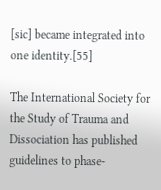[sic] became integrated into one identity.[55]

The International Society for the Study of Trauma and Dissociation has published guidelines to phase-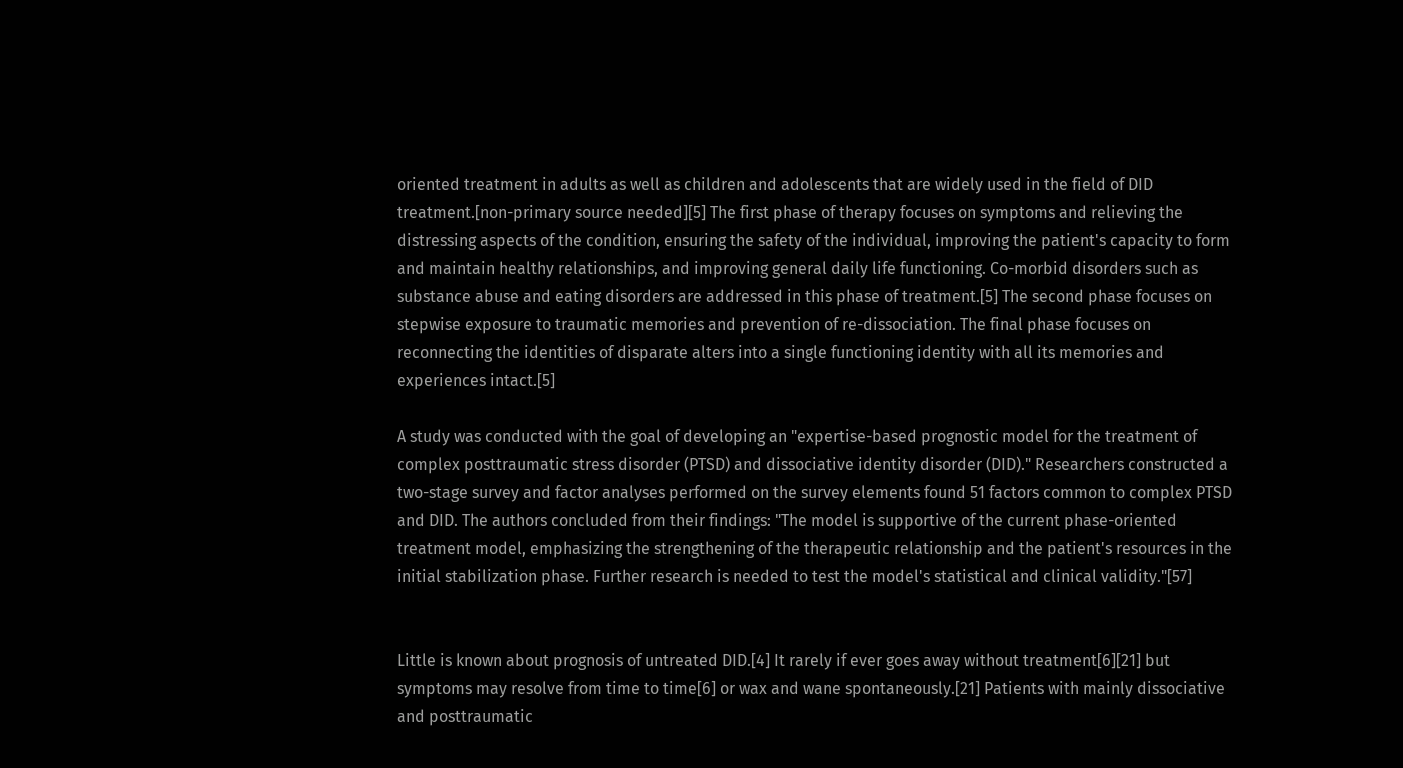oriented treatment in adults as well as children and adolescents that are widely used in the field of DID treatment.[non-primary source needed][5] The first phase of therapy focuses on symptoms and relieving the distressing aspects of the condition, ensuring the safety of the individual, improving the patient's capacity to form and maintain healthy relationships, and improving general daily life functioning. Co-morbid disorders such as substance abuse and eating disorders are addressed in this phase of treatment.[5] The second phase focuses on stepwise exposure to traumatic memories and prevention of re-dissociation. The final phase focuses on reconnecting the identities of disparate alters into a single functioning identity with all its memories and experiences intact.[5]

A study was conducted with the goal of developing an "expertise-based prognostic model for the treatment of complex posttraumatic stress disorder (PTSD) and dissociative identity disorder (DID)." Researchers constructed a two-stage survey and factor analyses performed on the survey elements found 51 factors common to complex PTSD and DID. The authors concluded from their findings: "The model is supportive of the current phase-oriented treatment model, emphasizing the strengthening of the therapeutic relationship and the patient's resources in the initial stabilization phase. Further research is needed to test the model's statistical and clinical validity."[57]


Little is known about prognosis of untreated DID.[4] It rarely if ever goes away without treatment[6][21] but symptoms may resolve from time to time[6] or wax and wane spontaneously.[21] Patients with mainly dissociative and posttraumatic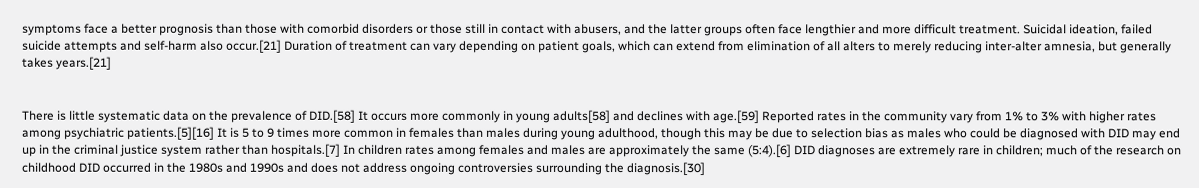symptoms face a better prognosis than those with comorbid disorders or those still in contact with abusers, and the latter groups often face lengthier and more difficult treatment. Suicidal ideation, failed suicide attempts and self-harm also occur.[21] Duration of treatment can vary depending on patient goals, which can extend from elimination of all alters to merely reducing inter-alter amnesia, but generally takes years.[21]


There is little systematic data on the prevalence of DID.[58] It occurs more commonly in young adults[58] and declines with age.[59] Reported rates in the community vary from 1% to 3% with higher rates among psychiatric patients.[5][16] It is 5 to 9 times more common in females than males during young adulthood, though this may be due to selection bias as males who could be diagnosed with DID may end up in the criminal justice system rather than hospitals.[7] In children rates among females and males are approximately the same (5:4).[6] DID diagnoses are extremely rare in children; much of the research on childhood DID occurred in the 1980s and 1990s and does not address ongoing controversies surrounding the diagnosis.[30]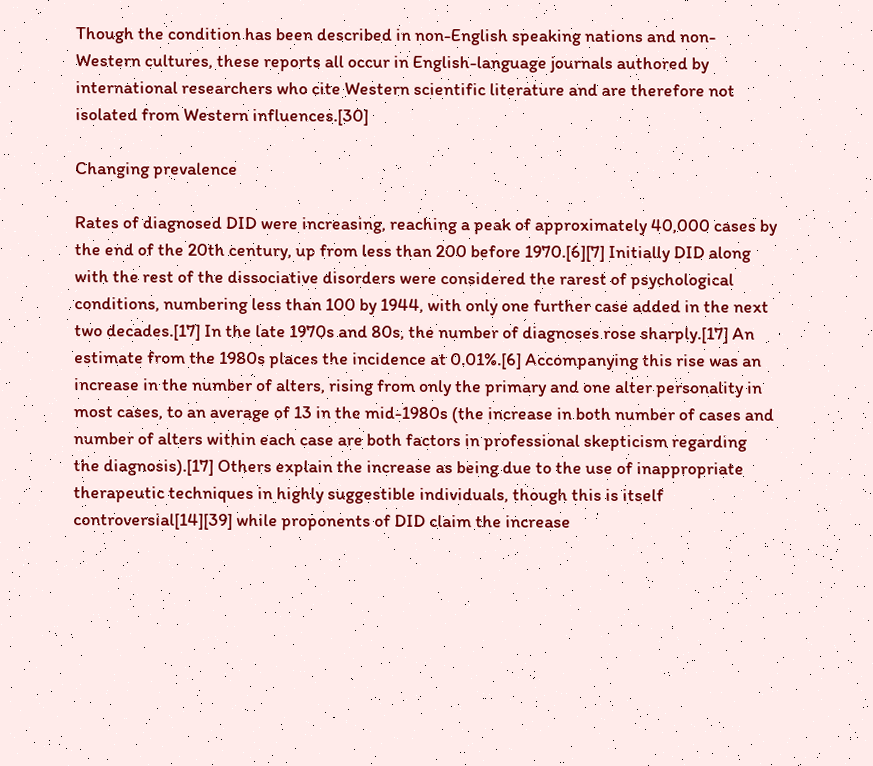Though the condition has been described in non-English speaking nations and non-Western cultures, these reports all occur in English-language journals authored by international researchers who cite Western scientific literature and are therefore not isolated from Western influences.[30]

Changing prevalence

Rates of diagnosed DID were increasing, reaching a peak of approximately 40,000 cases by the end of the 20th century, up from less than 200 before 1970.[6][7] Initially DID along with the rest of the dissociative disorders were considered the rarest of psychological conditions, numbering less than 100 by 1944, with only one further case added in the next two decades.[17] In the late 1970s and 80s, the number of diagnoses rose sharply.[17] An estimate from the 1980s places the incidence at 0.01%.[6] Accompanying this rise was an increase in the number of alters, rising from only the primary and one alter personality in most cases, to an average of 13 in the mid-1980s (the increase in both number of cases and number of alters within each case are both factors in professional skepticism regarding the diagnosis).[17] Others explain the increase as being due to the use of inappropriate therapeutic techniques in highly suggestible individuals, though this is itself controversial[14][39] while proponents of DID claim the increase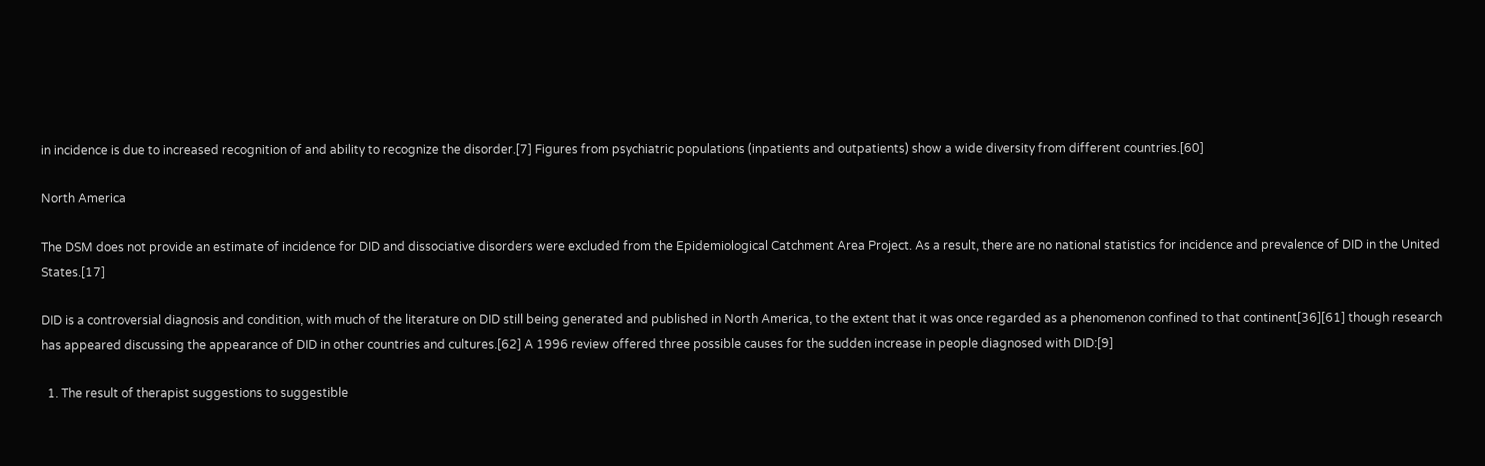in incidence is due to increased recognition of and ability to recognize the disorder.[7] Figures from psychiatric populations (inpatients and outpatients) show a wide diversity from different countries.[60]

North America

The DSM does not provide an estimate of incidence for DID and dissociative disorders were excluded from the Epidemiological Catchment Area Project. As a result, there are no national statistics for incidence and prevalence of DID in the United States.[17]

DID is a controversial diagnosis and condition, with much of the literature on DID still being generated and published in North America, to the extent that it was once regarded as a phenomenon confined to that continent[36][61] though research has appeared discussing the appearance of DID in other countries and cultures.[62] A 1996 review offered three possible causes for the sudden increase in people diagnosed with DID:[9]

  1. The result of therapist suggestions to suggestible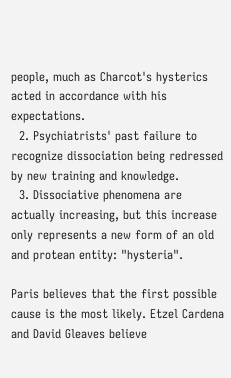people, much as Charcot's hysterics acted in accordance with his expectations.
  2. Psychiatrists' past failure to recognize dissociation being redressed by new training and knowledge.
  3. Dissociative phenomena are actually increasing, but this increase only represents a new form of an old and protean entity: "hysteria".

Paris believes that the first possible cause is the most likely. Etzel Cardena and David Gleaves believe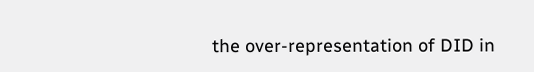the over-representation of DID in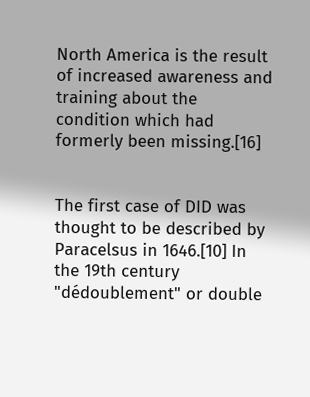North America is the result of increased awareness and training about the condition which had formerly been missing.[16]


The first case of DID was thought to be described by Paracelsus in 1646.[10] In the 19th century "dédoublement" or double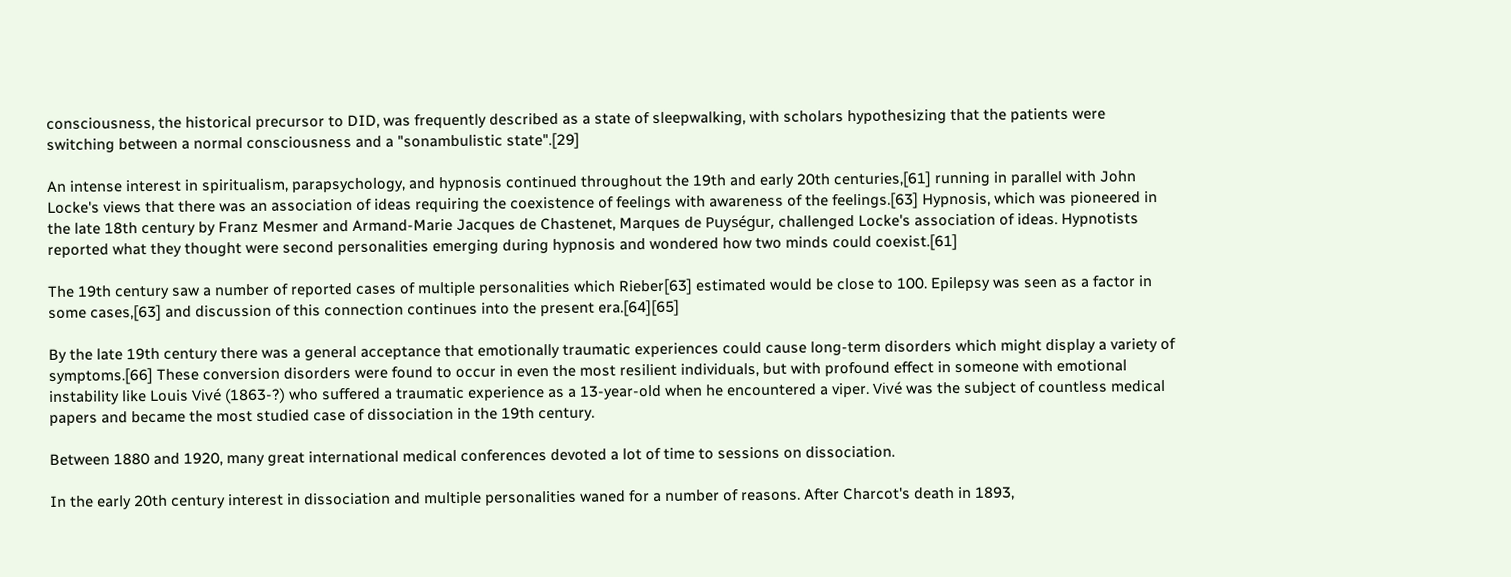consciousness, the historical precursor to DID, was frequently described as a state of sleepwalking, with scholars hypothesizing that the patients were switching between a normal consciousness and a "sonambulistic state".[29]

An intense interest in spiritualism, parapsychology, and hypnosis continued throughout the 19th and early 20th centuries,[61] running in parallel with John Locke's views that there was an association of ideas requiring the coexistence of feelings with awareness of the feelings.[63] Hypnosis, which was pioneered in the late 18th century by Franz Mesmer and Armand-Marie Jacques de Chastenet, Marques de Puységur, challenged Locke's association of ideas. Hypnotists reported what they thought were second personalities emerging during hypnosis and wondered how two minds could coexist.[61]

The 19th century saw a number of reported cases of multiple personalities which Rieber[63] estimated would be close to 100. Epilepsy was seen as a factor in some cases,[63] and discussion of this connection continues into the present era.[64][65]

By the late 19th century there was a general acceptance that emotionally traumatic experiences could cause long-term disorders which might display a variety of symptoms.[66] These conversion disorders were found to occur in even the most resilient individuals, but with profound effect in someone with emotional instability like Louis Vivé (1863-?) who suffered a traumatic experience as a 13-year-old when he encountered a viper. Vivé was the subject of countless medical papers and became the most studied case of dissociation in the 19th century.

Between 1880 and 1920, many great international medical conferences devoted a lot of time to sessions on dissociation.

In the early 20th century interest in dissociation and multiple personalities waned for a number of reasons. After Charcot's death in 1893,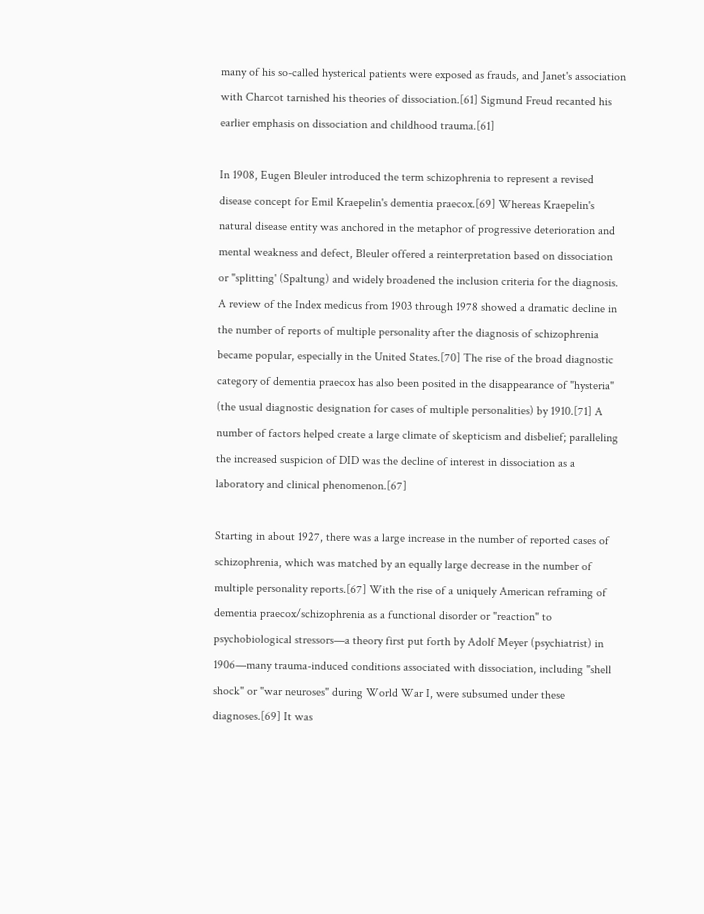many of his so-called hysterical patients were exposed as frauds, and Janet's association with Charcot tarnished his theories of dissociation.[61] Sigmund Freud recanted his earlier emphasis on dissociation and childhood trauma.[61]

In 1908, Eugen Bleuler introduced the term schizophrenia to represent a revised disease concept for Emil Kraepelin's dementia praecox.[69] Whereas Kraepelin's natural disease entity was anchored in the metaphor of progressive deterioration and mental weakness and defect, Bleuler offered a reinterpretation based on dissociation or "splitting' (Spaltung) and widely broadened the inclusion criteria for the diagnosis. A review of the Index medicus from 1903 through 1978 showed a dramatic decline in the number of reports of multiple personality after the diagnosis of schizophrenia became popular, especially in the United States.[70] The rise of the broad diagnostic category of dementia praecox has also been posited in the disappearance of "hysteria" (the usual diagnostic designation for cases of multiple personalities) by 1910.[71] A number of factors helped create a large climate of skepticism and disbelief; paralleling the increased suspicion of DID was the decline of interest in dissociation as a laboratory and clinical phenomenon.[67]

Starting in about 1927, there was a large increase in the number of reported cases of schizophrenia, which was matched by an equally large decrease in the number of multiple personality reports.[67] With the rise of a uniquely American reframing of dementia praecox/schizophrenia as a functional disorder or "reaction" to psychobiological stressors—a theory first put forth by Adolf Meyer (psychiatrist) in 1906—many trauma-induced conditions associated with dissociation, including "shell shock" or "war neuroses" during World War I, were subsumed under these diagnoses.[69] It was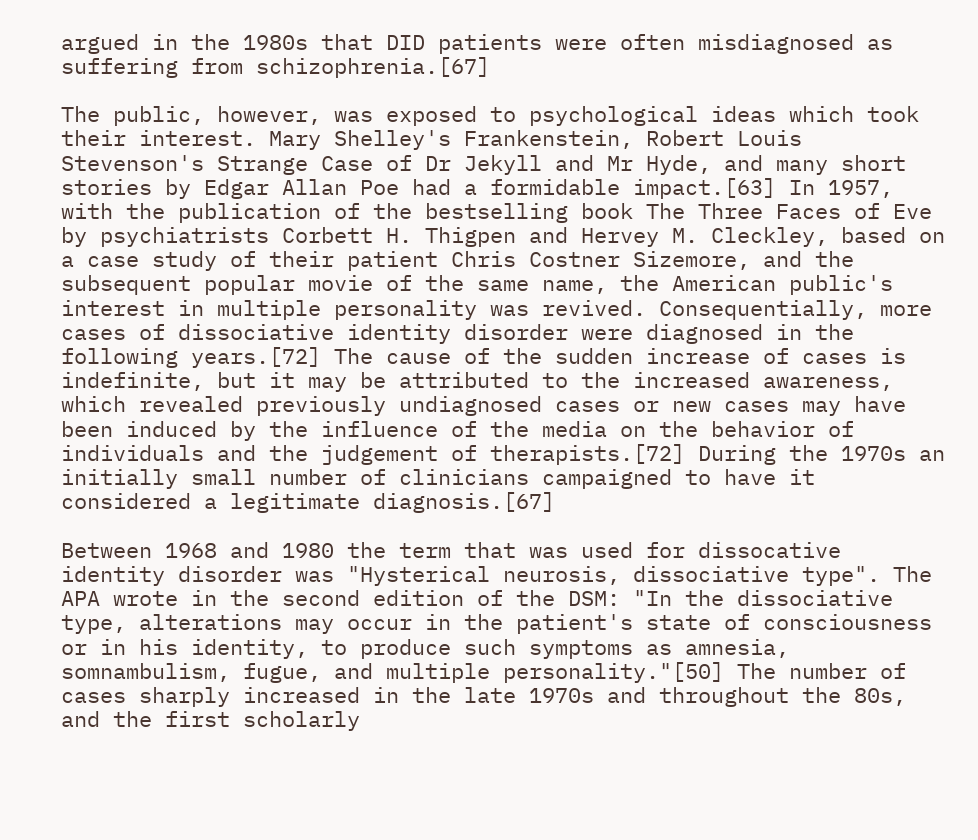argued in the 1980s that DID patients were often misdiagnosed as suffering from schizophrenia.[67]

The public, however, was exposed to psychological ideas which took their interest. Mary Shelley's Frankenstein, Robert Louis Stevenson's Strange Case of Dr Jekyll and Mr Hyde, and many short stories by Edgar Allan Poe had a formidable impact.[63] In 1957, with the publication of the bestselling book The Three Faces of Eve by psychiatrists Corbett H. Thigpen and Hervey M. Cleckley, based on a case study of their patient Chris Costner Sizemore, and the subsequent popular movie of the same name, the American public's interest in multiple personality was revived. Consequentially, more cases of dissociative identity disorder were diagnosed in the following years.[72] The cause of the sudden increase of cases is indefinite, but it may be attributed to the increased awareness, which revealed previously undiagnosed cases or new cases may have been induced by the influence of the media on the behavior of individuals and the judgement of therapists.[72] During the 1970s an initially small number of clinicians campaigned to have it considered a legitimate diagnosis.[67]

Between 1968 and 1980 the term that was used for dissocative identity disorder was "Hysterical neurosis, dissociative type". The APA wrote in the second edition of the DSM: "In the dissociative type, alterations may occur in the patient's state of consciousness or in his identity, to produce such symptoms as amnesia, somnambulism, fugue, and multiple personality."[50] The number of cases sharply increased in the late 1970s and throughout the 80s, and the first scholarly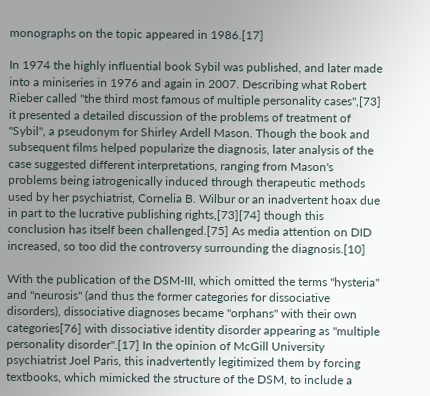monographs on the topic appeared in 1986.[17]

In 1974 the highly influential book Sybil was published, and later made into a miniseries in 1976 and again in 2007. Describing what Robert Rieber called "the third most famous of multiple personality cases",[73] it presented a detailed discussion of the problems of treatment of "Sybil", a pseudonym for Shirley Ardell Mason. Though the book and subsequent films helped popularize the diagnosis, later analysis of the case suggested different interpretations, ranging from Mason's problems being iatrogenically induced through therapeutic methods used by her psychiatrist, Cornelia B. Wilbur or an inadvertent hoax due in part to the lucrative publishing rights,[73][74] though this conclusion has itself been challenged.[75] As media attention on DID increased, so too did the controversy surrounding the diagnosis.[10]

With the publication of the DSM-III, which omitted the terms "hysteria" and "neurosis" (and thus the former categories for dissociative disorders), dissociative diagnoses became "orphans" with their own categories[76] with dissociative identity disorder appearing as "multiple personality disorder".[17] In the opinion of McGill University psychiatrist Joel Paris, this inadvertently legitimized them by forcing textbooks, which mimicked the structure of the DSM, to include a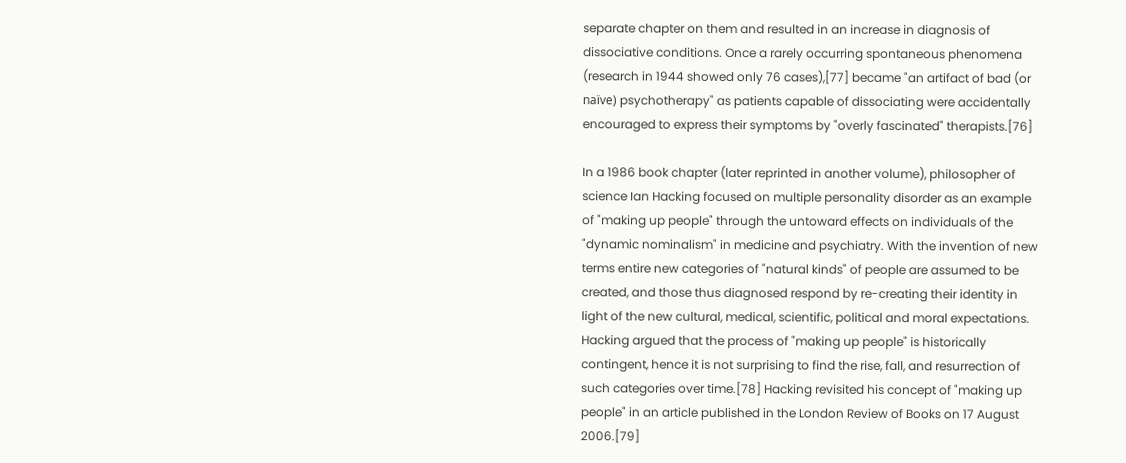separate chapter on them and resulted in an increase in diagnosis of dissociative conditions. Once a rarely occurring spontaneous phenomena (research in 1944 showed only 76 cases),[77] became "an artifact of bad (or naïve) psychotherapy" as patients capable of dissociating were accidentally encouraged to express their symptoms by "overly fascinated" therapists.[76]

In a 1986 book chapter (later reprinted in another volume), philosopher of science Ian Hacking focused on multiple personality disorder as an example of "making up people" through the untoward effects on individuals of the "dynamic nominalism" in medicine and psychiatry. With the invention of new terms entire new categories of "natural kinds" of people are assumed to be created, and those thus diagnosed respond by re-creating their identity in light of the new cultural, medical, scientific, political and moral expectations. Hacking argued that the process of "making up people" is historically contingent, hence it is not surprising to find the rise, fall, and resurrection of such categories over time.[78] Hacking revisited his concept of "making up people" in an article published in the London Review of Books on 17 August 2006.[79]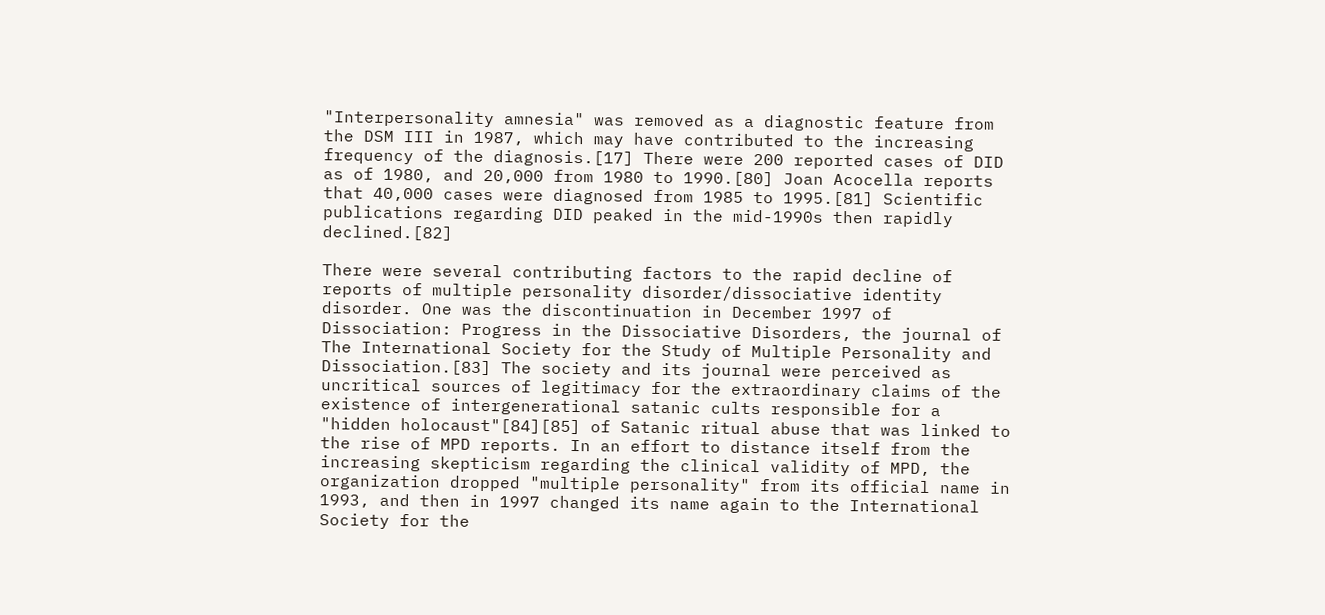"Interpersonality amnesia" was removed as a diagnostic feature from the DSM III in 1987, which may have contributed to the increasing frequency of the diagnosis.[17] There were 200 reported cases of DID as of 1980, and 20,000 from 1980 to 1990.[80] Joan Acocella reports that 40,000 cases were diagnosed from 1985 to 1995.[81] Scientific publications regarding DID peaked in the mid-1990s then rapidly declined.[82]

There were several contributing factors to the rapid decline of reports of multiple personality disorder/dissociative identity disorder. One was the discontinuation in December 1997 of Dissociation: Progress in the Dissociative Disorders, the journal of The International Society for the Study of Multiple Personality and Dissociation.[83] The society and its journal were perceived as uncritical sources of legitimacy for the extraordinary claims of the existence of intergenerational satanic cults responsible for a "hidden holocaust"[84][85] of Satanic ritual abuse that was linked to the rise of MPD reports. In an effort to distance itself from the increasing skepticism regarding the clinical validity of MPD, the organization dropped "multiple personality" from its official name in 1993, and then in 1997 changed its name again to the International Society for the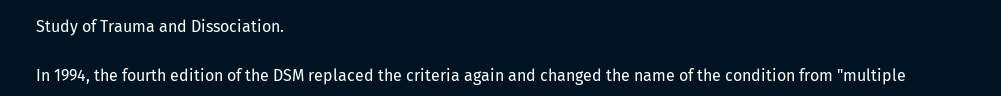Study of Trauma and Dissociation.

In 1994, the fourth edition of the DSM replaced the criteria again and changed the name of the condition from "multiple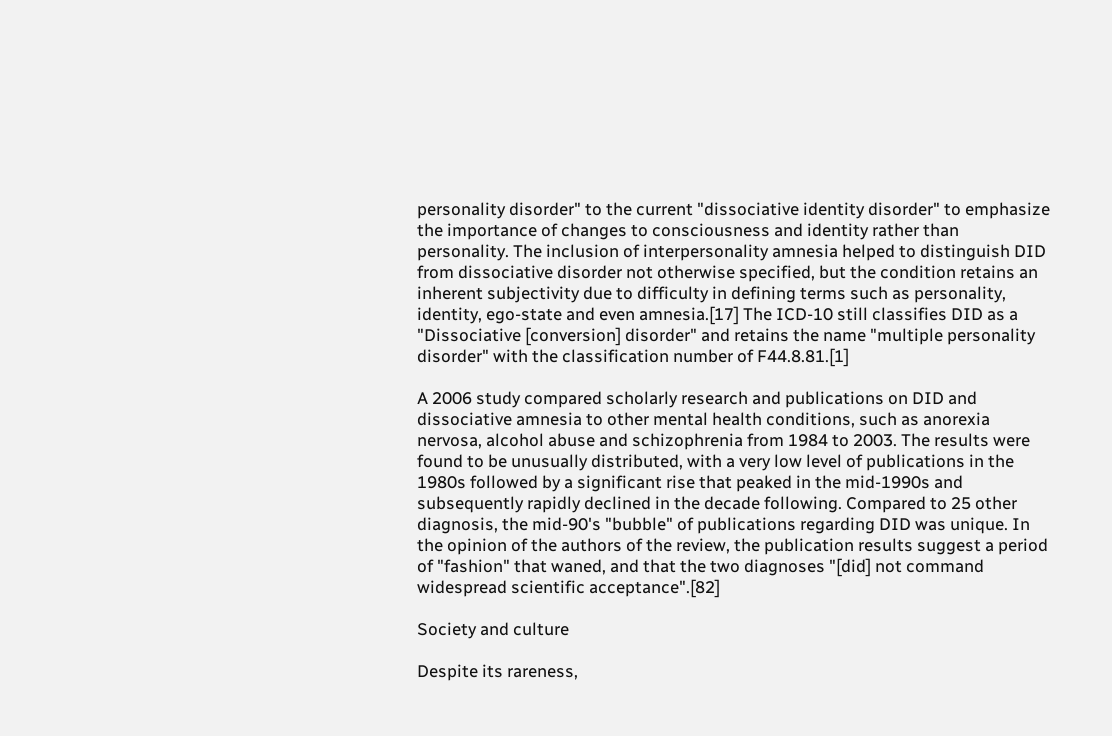personality disorder" to the current "dissociative identity disorder" to emphasize the importance of changes to consciousness and identity rather than personality. The inclusion of interpersonality amnesia helped to distinguish DID from dissociative disorder not otherwise specified, but the condition retains an inherent subjectivity due to difficulty in defining terms such as personality, identity, ego-state and even amnesia.[17] The ICD-10 still classifies DID as a "Dissociative [conversion] disorder" and retains the name "multiple personality disorder" with the classification number of F44.8.81.[1]

A 2006 study compared scholarly research and publications on DID and dissociative amnesia to other mental health conditions, such as anorexia nervosa, alcohol abuse and schizophrenia from 1984 to 2003. The results were found to be unusually distributed, with a very low level of publications in the 1980s followed by a significant rise that peaked in the mid-1990s and subsequently rapidly declined in the decade following. Compared to 25 other diagnosis, the mid-90's "bubble" of publications regarding DID was unique. In the opinion of the authors of the review, the publication results suggest a period of "fashion" that waned, and that the two diagnoses "[did] not command widespread scientific acceptance".[82]

Society and culture

Despite its rareness,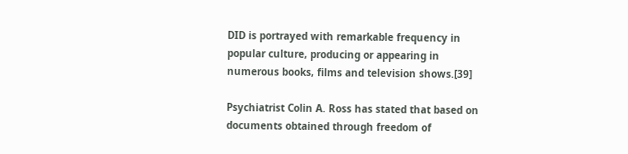DID is portrayed with remarkable frequency in popular culture, producing or appearing in numerous books, films and television shows.[39]

Psychiatrist Colin A. Ross has stated that based on documents obtained through freedom of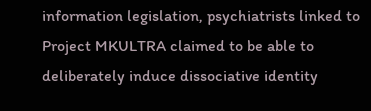information legislation, psychiatrists linked to Project MKULTRA claimed to be able to deliberately induce dissociative identity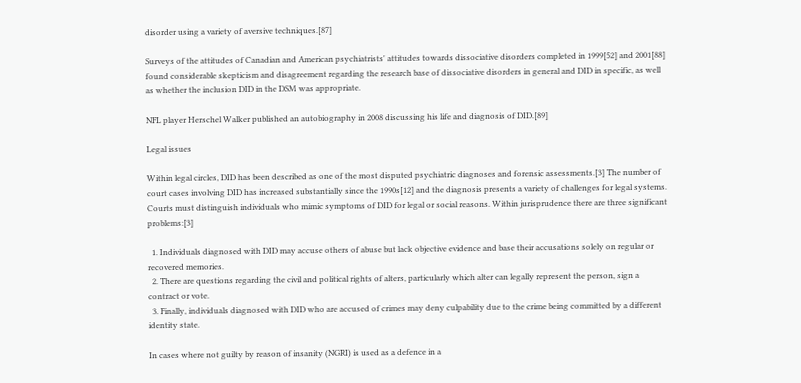disorder using a variety of aversive techniques.[87]

Surveys of the attitudes of Canadian and American psychiatrists' attitudes towards dissociative disorders completed in 1999[52] and 2001[88] found considerable skepticism and disagreement regarding the research base of dissociative disorders in general and DID in specific, as well as whether the inclusion DID in the DSM was appropriate.

NFL player Herschel Walker published an autobiography in 2008 discussing his life and diagnosis of DID.[89]

Legal issues

Within legal circles, DID has been described as one of the most disputed psychiatric diagnoses and forensic assessments.[3] The number of court cases involving DID has increased substantially since the 1990s[12] and the diagnosis presents a variety of challenges for legal systems. Courts must distinguish individuals who mimic symptoms of DID for legal or social reasons. Within jurisprudence there are three significant problems:[3]

  1. Individuals diagnosed with DID may accuse others of abuse but lack objective evidence and base their accusations solely on regular or recovered memories.
  2. There are questions regarding the civil and political rights of alters, particularly which alter can legally represent the person, sign a contract or vote.
  3. Finally, individuals diagnosed with DID who are accused of crimes may deny culpability due to the crime being committed by a different identity state.

In cases where not guilty by reason of insanity (NGRI) is used as a defence in a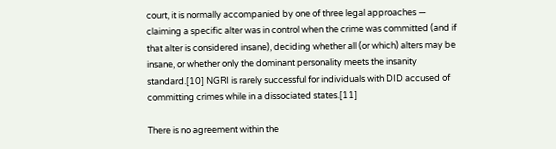court, it is normally accompanied by one of three legal approaches — claiming a specific alter was in control when the crime was committed (and if that alter is considered insane), deciding whether all (or which) alters may be insane, or whether only the dominant personality meets the insanity standard.[10] NGRI is rarely successful for individuals with DID accused of committing crimes while in a dissociated states.[11]

There is no agreement within the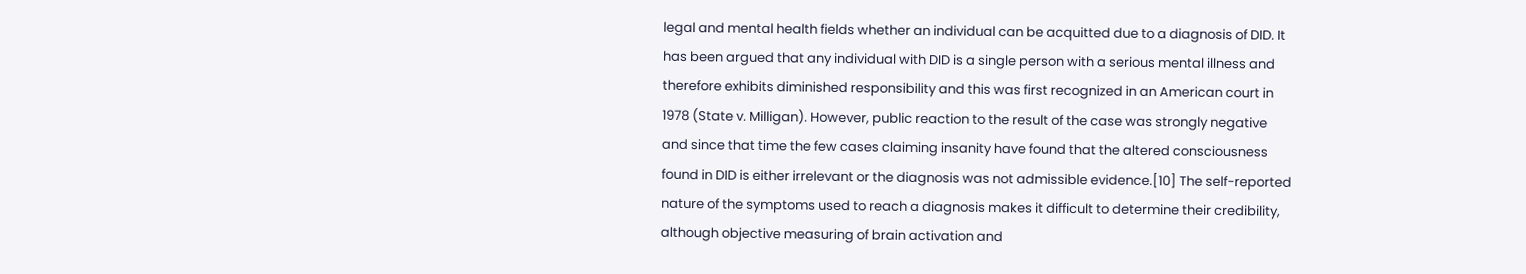legal and mental health fields whether an individual can be acquitted due to a diagnosis of DID. It has been argued that any individual with DID is a single person with a serious mental illness and therefore exhibits diminished responsibility and this was first recognized in an American court in 1978 (State v. Milligan). However, public reaction to the result of the case was strongly negative and since that time the few cases claiming insanity have found that the altered consciousness found in DID is either irrelevant or the diagnosis was not admissible evidence.[10] The self-reported nature of the symptoms used to reach a diagnosis makes it difficult to determine their credibility, although objective measuring of brain activation and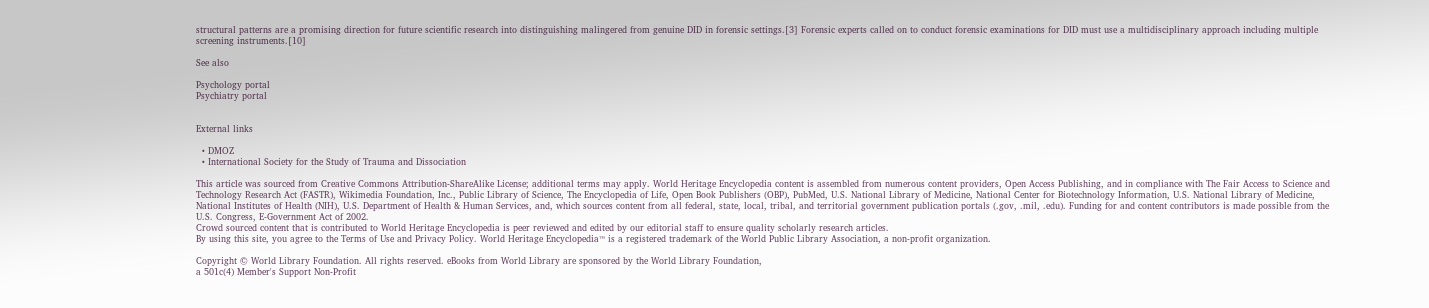structural patterns are a promising direction for future scientific research into distinguishing malingered from genuine DID in forensic settings.[3] Forensic experts called on to conduct forensic examinations for DID must use a multidisciplinary approach including multiple screening instruments.[10]

See also

Psychology portal
Psychiatry portal


External links

  • DMOZ
  • International Society for the Study of Trauma and Dissociation

This article was sourced from Creative Commons Attribution-ShareAlike License; additional terms may apply. World Heritage Encyclopedia content is assembled from numerous content providers, Open Access Publishing, and in compliance with The Fair Access to Science and Technology Research Act (FASTR), Wikimedia Foundation, Inc., Public Library of Science, The Encyclopedia of Life, Open Book Publishers (OBP), PubMed, U.S. National Library of Medicine, National Center for Biotechnology Information, U.S. National Library of Medicine, National Institutes of Health (NIH), U.S. Department of Health & Human Services, and, which sources content from all federal, state, local, tribal, and territorial government publication portals (.gov, .mil, .edu). Funding for and content contributors is made possible from the U.S. Congress, E-Government Act of 2002.
Crowd sourced content that is contributed to World Heritage Encyclopedia is peer reviewed and edited by our editorial staff to ensure quality scholarly research articles.
By using this site, you agree to the Terms of Use and Privacy Policy. World Heritage Encyclopedia™ is a registered trademark of the World Public Library Association, a non-profit organization.

Copyright © World Library Foundation. All rights reserved. eBooks from World Library are sponsored by the World Library Foundation,
a 501c(4) Member's Support Non-Profit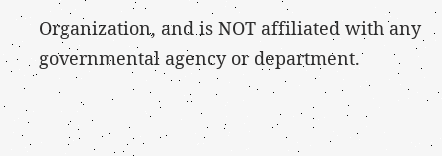Organization, and is NOT affiliated with any governmental agency or department.